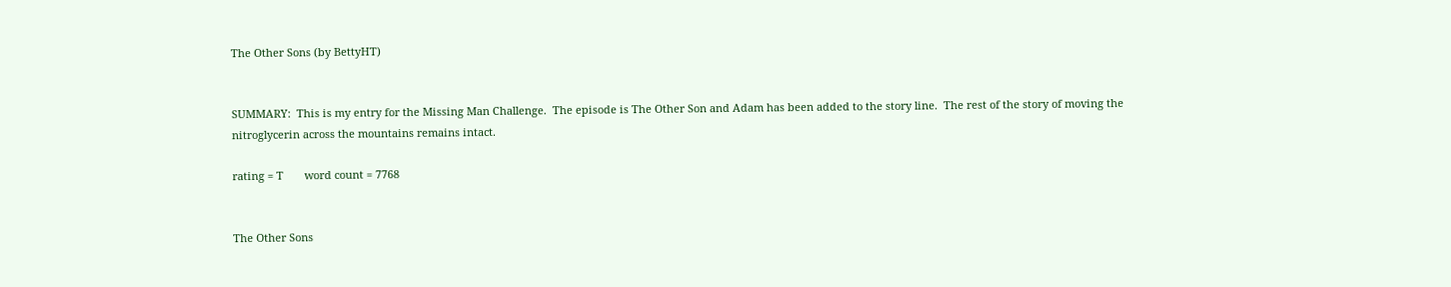The Other Sons (by BettyHT)


SUMMARY:  This is my entry for the Missing Man Challenge.  The episode is The Other Son and Adam has been added to the story line.  The rest of the story of moving the nitroglycerin across the mountains remains intact.

rating = T       word count = 7768


The Other Sons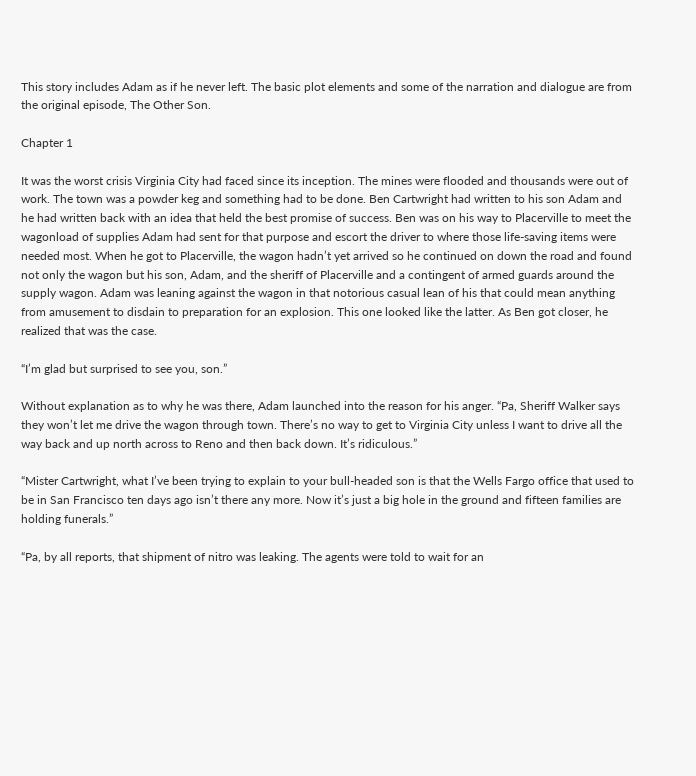This story includes Adam as if he never left. The basic plot elements and some of the narration and dialogue are from the original episode, The Other Son.

Chapter 1

It was the worst crisis Virginia City had faced since its inception. The mines were flooded and thousands were out of work. The town was a powder keg and something had to be done. Ben Cartwright had written to his son Adam and he had written back with an idea that held the best promise of success. Ben was on his way to Placerville to meet the wagonload of supplies Adam had sent for that purpose and escort the driver to where those life-saving items were needed most. When he got to Placerville, the wagon hadn’t yet arrived so he continued on down the road and found not only the wagon but his son, Adam, and the sheriff of Placerville and a contingent of armed guards around the supply wagon. Adam was leaning against the wagon in that notorious casual lean of his that could mean anything from amusement to disdain to preparation for an explosion. This one looked like the latter. As Ben got closer, he realized that was the case.

“I’m glad but surprised to see you, son.”

Without explanation as to why he was there, Adam launched into the reason for his anger. “Pa, Sheriff Walker says they won’t let me drive the wagon through town. There’s no way to get to Virginia City unless I want to drive all the way back and up north across to Reno and then back down. It’s ridiculous.”

“Mister Cartwright, what I’ve been trying to explain to your bull-headed son is that the Wells Fargo office that used to be in San Francisco ten days ago isn’t there any more. Now it’s just a big hole in the ground and fifteen families are holding funerals.”

“Pa, by all reports, that shipment of nitro was leaking. The agents were told to wait for an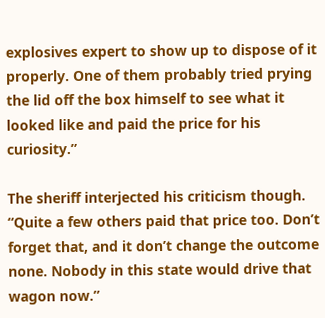explosives expert to show up to dispose of it properly. One of them probably tried prying the lid off the box himself to see what it looked like and paid the price for his curiosity.”

The sheriff interjected his criticism though. “Quite a few others paid that price too. Don’t forget that, and it don’t change the outcome none. Nobody in this state would drive that wagon now.”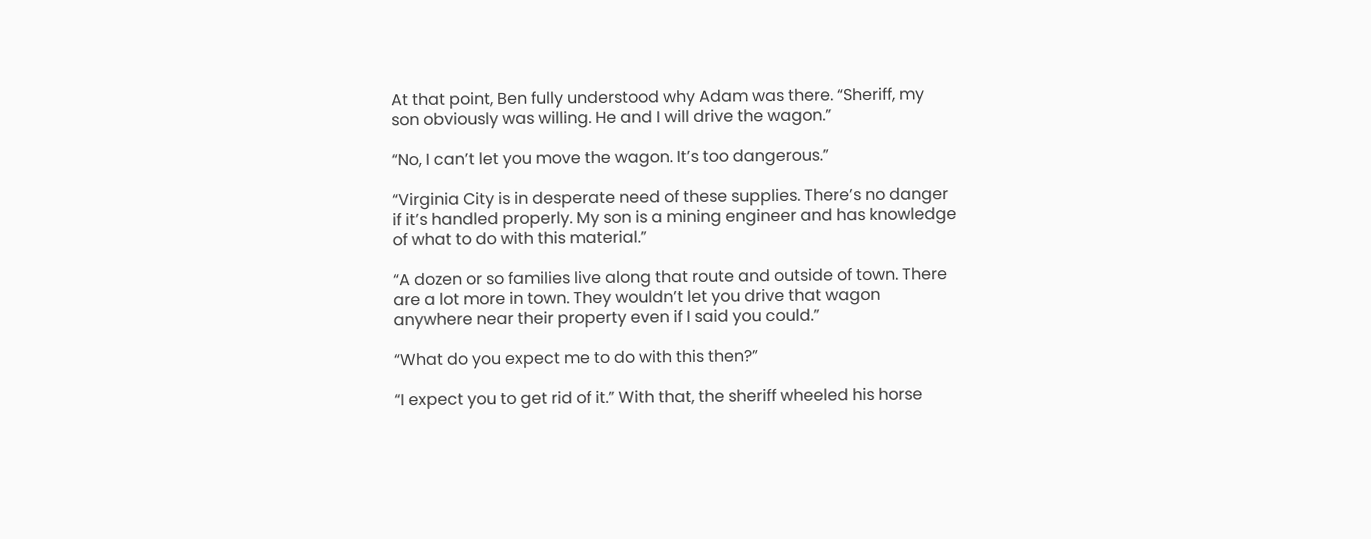At that point, Ben fully understood why Adam was there. “Sheriff, my son obviously was willing. He and I will drive the wagon.”

“No, I can’t let you move the wagon. It’s too dangerous.”

“Virginia City is in desperate need of these supplies. There’s no danger if it’s handled properly. My son is a mining engineer and has knowledge of what to do with this material.”

“A dozen or so families live along that route and outside of town. There are a lot more in town. They wouldn’t let you drive that wagon anywhere near their property even if I said you could.”

“What do you expect me to do with this then?”

“I expect you to get rid of it.” With that, the sheriff wheeled his horse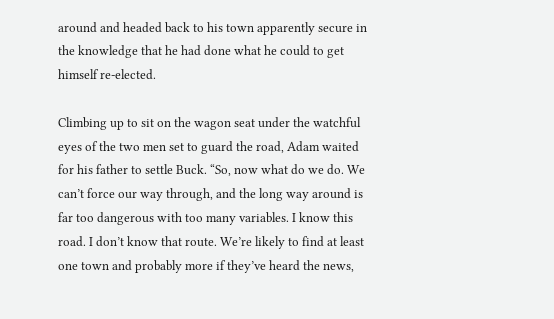around and headed back to his town apparently secure in the knowledge that he had done what he could to get himself re-elected.

Climbing up to sit on the wagon seat under the watchful eyes of the two men set to guard the road, Adam waited for his father to settle Buck. “So, now what do we do. We can’t force our way through, and the long way around is far too dangerous with too many variables. I know this road. I don’t know that route. We’re likely to find at least one town and probably more if they’ve heard the news,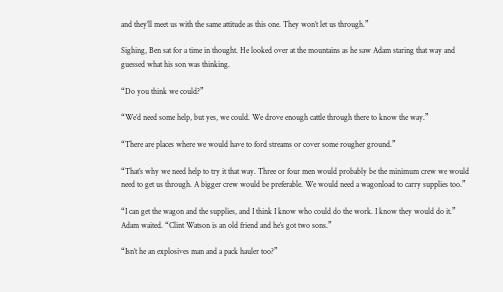and they’ll meet us with the same attitude as this one. They won’t let us through.”

Sighing, Ben sat for a time in thought. He looked over at the mountains as he saw Adam staring that way and guessed what his son was thinking.

“Do you think we could?”

“We’d need some help, but yes, we could. We drove enough cattle through there to know the way.”

“There are places where we would have to ford streams or cover some rougher ground.”

“That’s why we need help to try it that way. Three or four men would probably be the minimum crew we would need to get us through. A bigger crew would be preferable. We would need a wagonload to carry supplies too.”

“I can get the wagon and the supplies, and I think I know who could do the work. I know they would do it.” Adam waited. “Clint Watson is an old friend and he’s got two sons.”

“Isn’t he an explosives man and a pack hauler too?”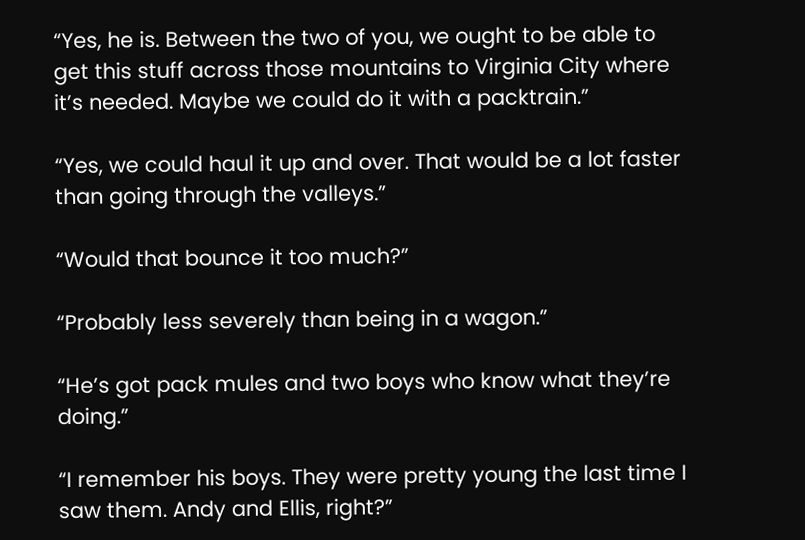“Yes, he is. Between the two of you, we ought to be able to get this stuff across those mountains to Virginia City where it’s needed. Maybe we could do it with a packtrain.”

“Yes, we could haul it up and over. That would be a lot faster than going through the valleys.”

“Would that bounce it too much?”

“Probably less severely than being in a wagon.”

“He’s got pack mules and two boys who know what they’re doing.”

“I remember his boys. They were pretty young the last time I saw them. Andy and Ellis, right?”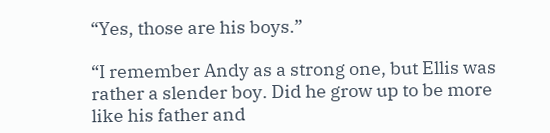“Yes, those are his boys.”

“I remember Andy as a strong one, but Ellis was rather a slender boy. Did he grow up to be more like his father and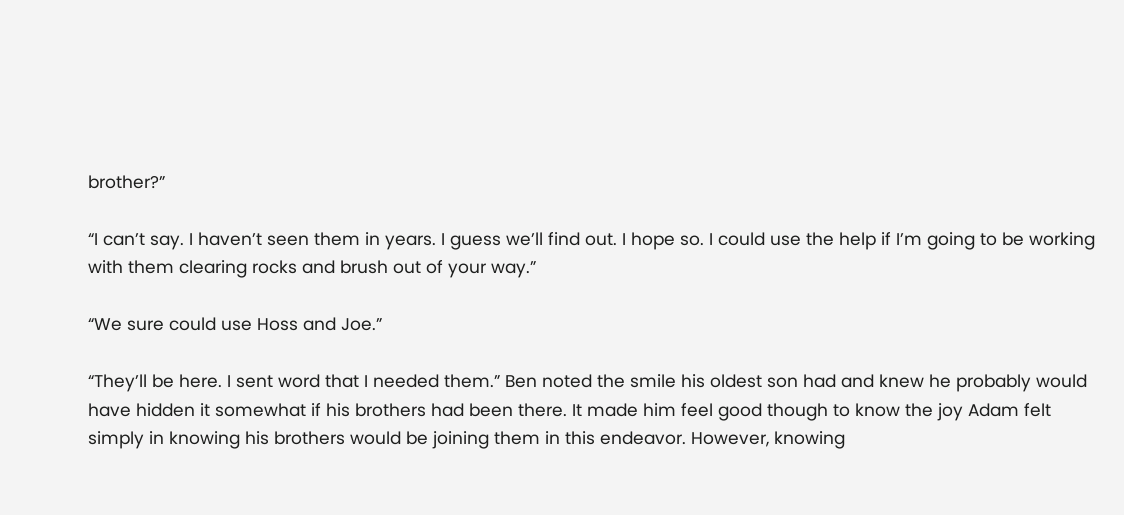brother?”

“I can’t say. I haven’t seen them in years. I guess we’ll find out. I hope so. I could use the help if I’m going to be working with them clearing rocks and brush out of your way.”

“We sure could use Hoss and Joe.”

“They’ll be here. I sent word that I needed them.” Ben noted the smile his oldest son had and knew he probably would have hidden it somewhat if his brothers had been there. It made him feel good though to know the joy Adam felt simply in knowing his brothers would be joining them in this endeavor. However, knowing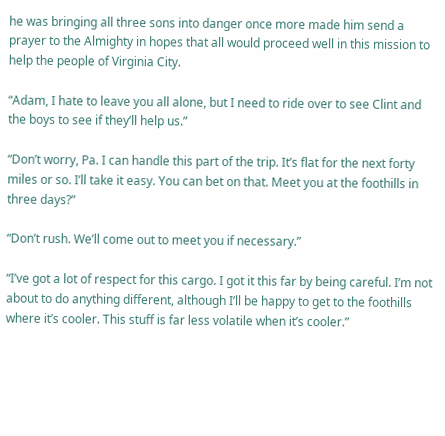he was bringing all three sons into danger once more made him send a prayer to the Almighty in hopes that all would proceed well in this mission to help the people of Virginia City.

“Adam, I hate to leave you all alone, but I need to ride over to see Clint and the boys to see if they’ll help us.”

“Don’t worry, Pa. I can handle this part of the trip. It’s flat for the next forty miles or so. I’ll take it easy. You can bet on that. Meet you at the foothills in three days?”

“Don’t rush. We’ll come out to meet you if necessary.”

“I’ve got a lot of respect for this cargo. I got it this far by being careful. I’m not about to do anything different, although I’ll be happy to get to the foothills where it’s cooler. This stuff is far less volatile when it’s cooler.”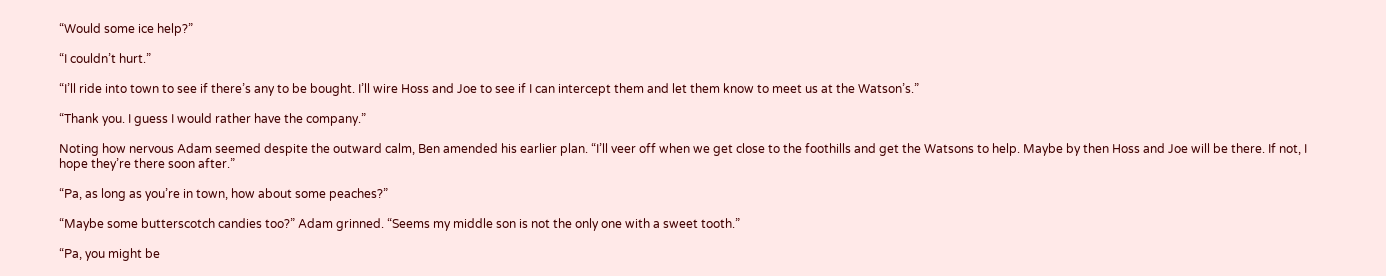“Would some ice help?”

“I couldn’t hurt.”

“I’ll ride into town to see if there’s any to be bought. I’ll wire Hoss and Joe to see if I can intercept them and let them know to meet us at the Watson’s.”

“Thank you. I guess I would rather have the company.”

Noting how nervous Adam seemed despite the outward calm, Ben amended his earlier plan. “I’ll veer off when we get close to the foothills and get the Watsons to help. Maybe by then Hoss and Joe will be there. If not, I hope they’re there soon after.”

“Pa, as long as you’re in town, how about some peaches?”

“Maybe some butterscotch candies too?” Adam grinned. “Seems my middle son is not the only one with a sweet tooth.”

“Pa, you might be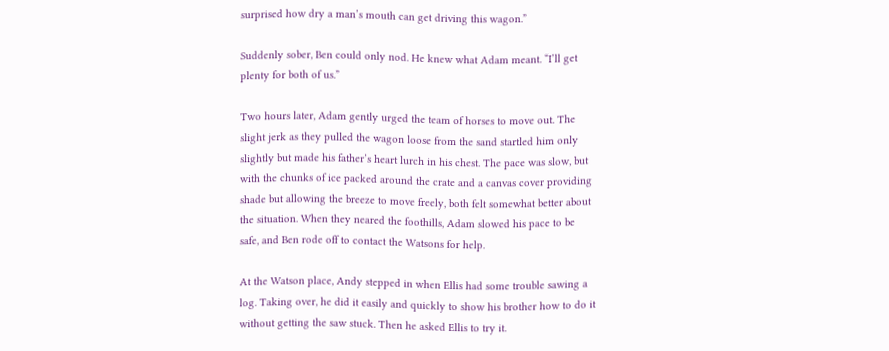surprised how dry a man’s mouth can get driving this wagon.”

Suddenly sober, Ben could only nod. He knew what Adam meant. “I’ll get plenty for both of us.”

Two hours later, Adam gently urged the team of horses to move out. The slight jerk as they pulled the wagon loose from the sand startled him only slightly but made his father’s heart lurch in his chest. The pace was slow, but with the chunks of ice packed around the crate and a canvas cover providing shade but allowing the breeze to move freely, both felt somewhat better about the situation. When they neared the foothills, Adam slowed his pace to be safe, and Ben rode off to contact the Watsons for help.

At the Watson place, Andy stepped in when Ellis had some trouble sawing a log. Taking over, he did it easily and quickly to show his brother how to do it without getting the saw stuck. Then he asked Ellis to try it.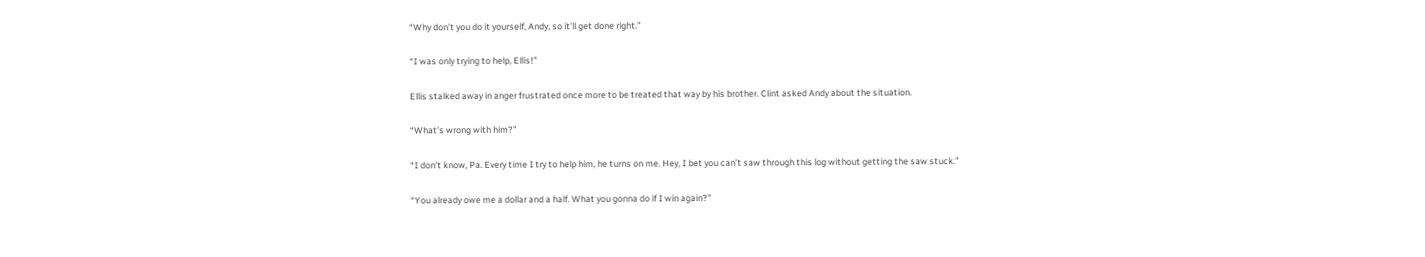“Why don’t you do it yourself, Andy, so it’ll get done right.”

“I was only trying to help, Ellis!”

Ellis stalked away in anger frustrated once more to be treated that way by his brother. Clint asked Andy about the situation.

“What’s wrong with him?”

“I don’t know, Pa. Every time I try to help him, he turns on me. Hey, I bet you can’t saw through this log without getting the saw stuck.”

“You already owe me a dollar and a half. What you gonna do if I win again?”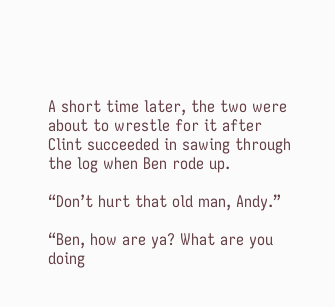A short time later, the two were about to wrestle for it after Clint succeeded in sawing through the log when Ben rode up.

“Don’t hurt that old man, Andy.”

“Ben, how are ya? What are you doing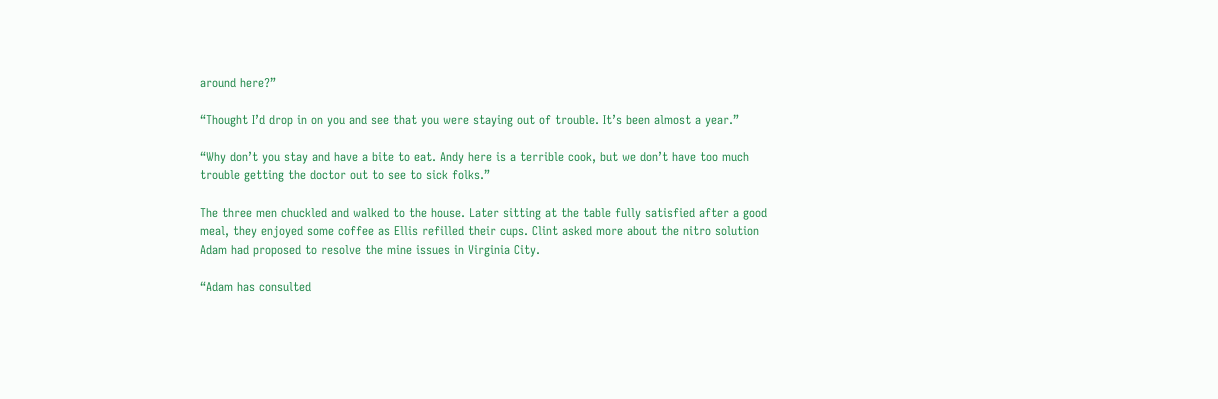around here?”

“Thought I’d drop in on you and see that you were staying out of trouble. It’s been almost a year.”

“Why don’t you stay and have a bite to eat. Andy here is a terrible cook, but we don’t have too much trouble getting the doctor out to see to sick folks.”

The three men chuckled and walked to the house. Later sitting at the table fully satisfied after a good meal, they enjoyed some coffee as Ellis refilled their cups. Clint asked more about the nitro solution Adam had proposed to resolve the mine issues in Virginia City.

“Adam has consulted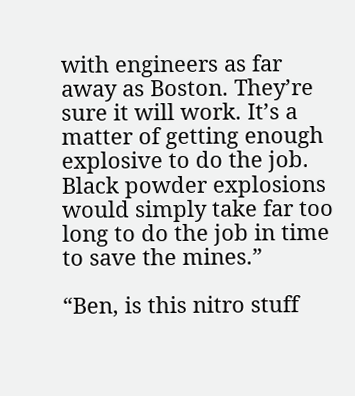with engineers as far away as Boston. They’re sure it will work. It’s a matter of getting enough explosive to do the job. Black powder explosions would simply take far too long to do the job in time to save the mines.”

“Ben, is this nitro stuff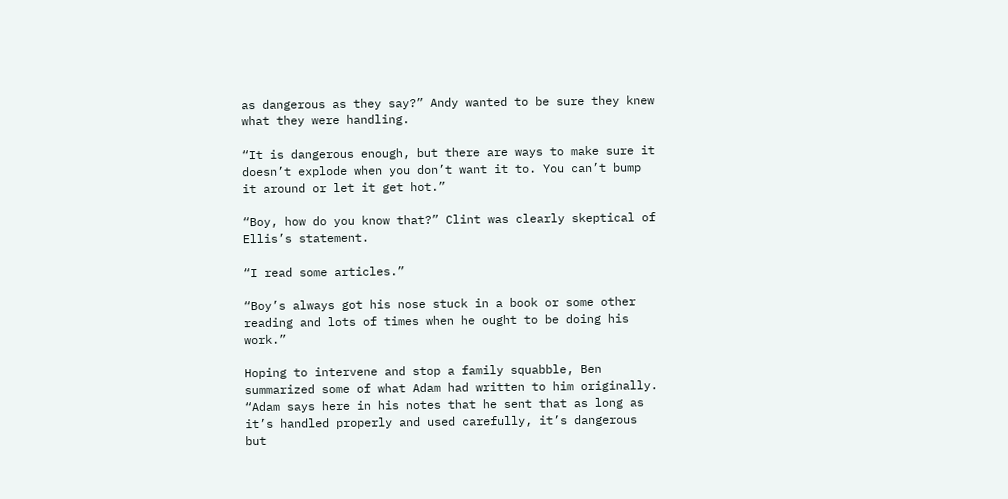as dangerous as they say?” Andy wanted to be sure they knew what they were handling.

“It is dangerous enough, but there are ways to make sure it doesn’t explode when you don’t want it to. You can’t bump it around or let it get hot.”

“Boy, how do you know that?” Clint was clearly skeptical of Ellis’s statement.

“I read some articles.”

“Boy’s always got his nose stuck in a book or some other reading and lots of times when he ought to be doing his work.”

Hoping to intervene and stop a family squabble, Ben summarized some of what Adam had written to him originally. “Adam says here in his notes that he sent that as long as it’s handled properly and used carefully, it’s dangerous but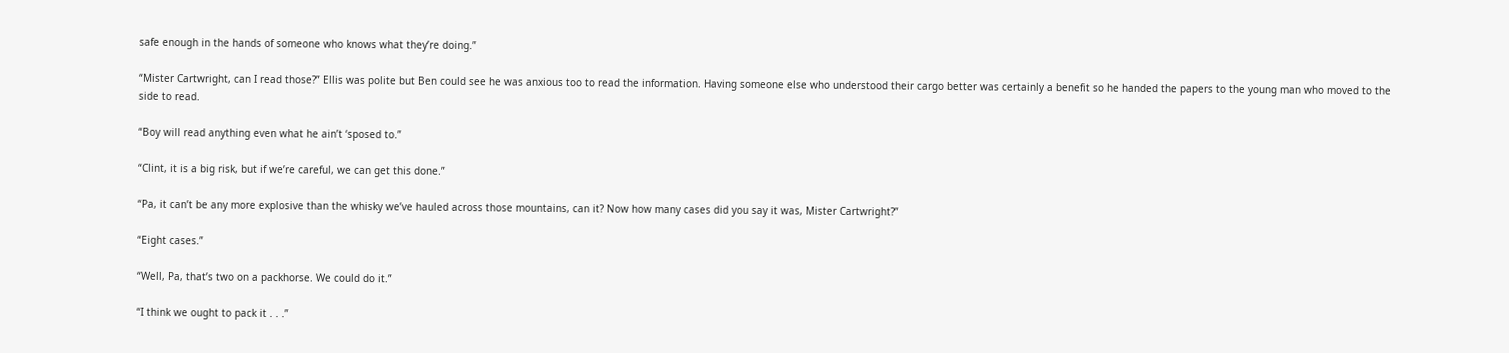safe enough in the hands of someone who knows what they’re doing.”

“Mister Cartwright, can I read those?” Ellis was polite but Ben could see he was anxious too to read the information. Having someone else who understood their cargo better was certainly a benefit so he handed the papers to the young man who moved to the side to read.

“Boy will read anything even what he ain’t ‘sposed to.”

“Clint, it is a big risk, but if we’re careful, we can get this done.”

“Pa, it can’t be any more explosive than the whisky we’ve hauled across those mountains, can it? Now how many cases did you say it was, Mister Cartwright?”

“Eight cases.”

“Well, Pa, that’s two on a packhorse. We could do it.”

“I think we ought to pack it . . .”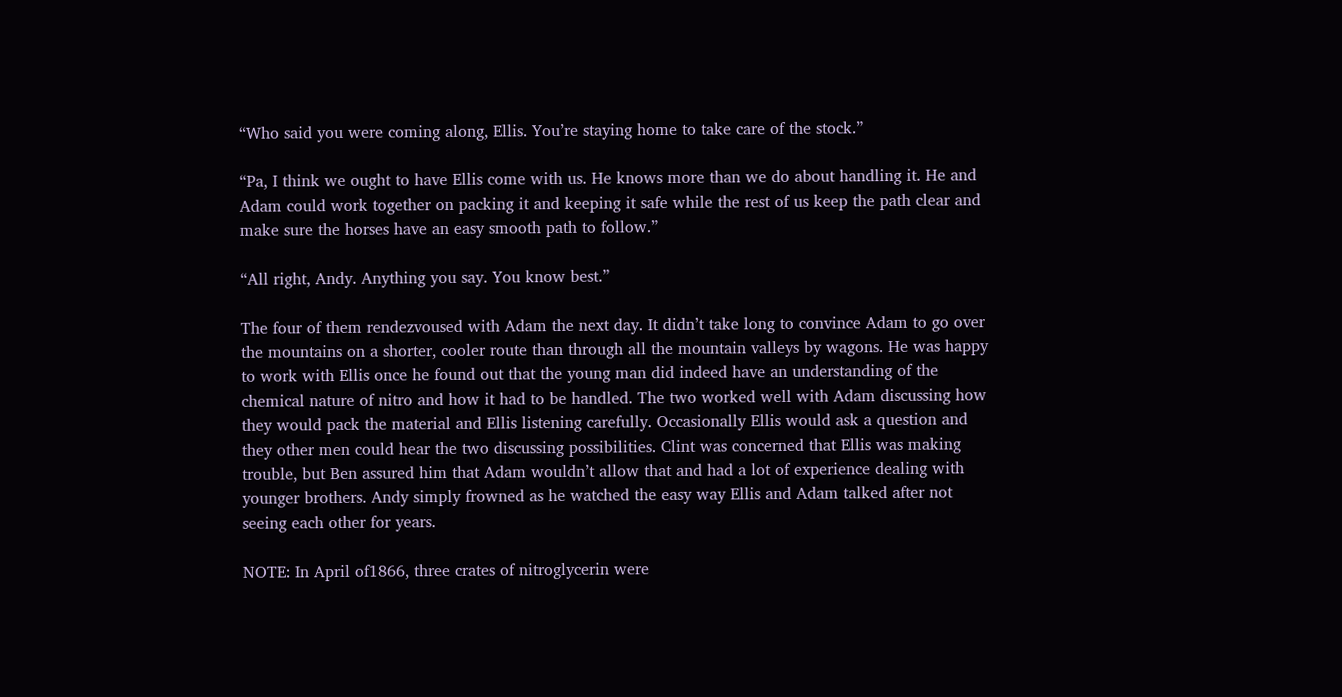“Who said you were coming along, Ellis. You’re staying home to take care of the stock.”

“Pa, I think we ought to have Ellis come with us. He knows more than we do about handling it. He and Adam could work together on packing it and keeping it safe while the rest of us keep the path clear and make sure the horses have an easy smooth path to follow.”

“All right, Andy. Anything you say. You know best.”

The four of them rendezvoused with Adam the next day. It didn’t take long to convince Adam to go over the mountains on a shorter, cooler route than through all the mountain valleys by wagons. He was happy to work with Ellis once he found out that the young man did indeed have an understanding of the chemical nature of nitro and how it had to be handled. The two worked well with Adam discussing how they would pack the material and Ellis listening carefully. Occasionally Ellis would ask a question and they other men could hear the two discussing possibilities. Clint was concerned that Ellis was making trouble, but Ben assured him that Adam wouldn’t allow that and had a lot of experience dealing with younger brothers. Andy simply frowned as he watched the easy way Ellis and Adam talked after not seeing each other for years.

NOTE: In April of1866, three crates of nitroglycerin were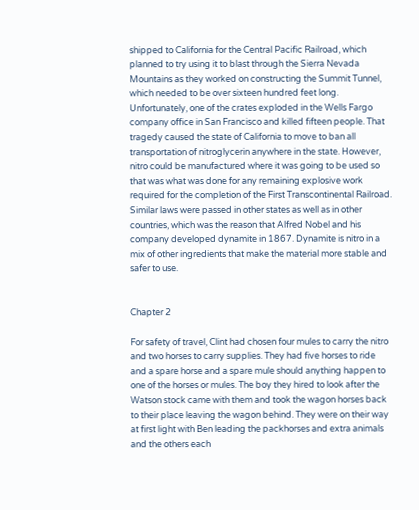shipped to California for the Central Pacific Railroad, which planned to try using it to blast through the Sierra Nevada Mountains as they worked on constructing the Summit Tunnel, which needed to be over sixteen hundred feet long. Unfortunately, one of the crates exploded in the Wells Fargo company office in San Francisco and killed fifteen people. That tragedy caused the state of California to move to ban all transportation of nitroglycerin anywhere in the state. However, nitro could be manufactured where it was going to be used so that was what was done for any remaining explosive work required for the completion of the First Transcontinental Railroad. Similar laws were passed in other states as well as in other countries, which was the reason that Alfred Nobel and his company developed dynamite in 1867. Dynamite is nitro in a mix of other ingredients that make the material more stable and safer to use.


Chapter 2

For safety of travel, Clint had chosen four mules to carry the nitro and two horses to carry supplies. They had five horses to ride and a spare horse and a spare mule should anything happen to one of the horses or mules. The boy they hired to look after the Watson stock came with them and took the wagon horses back to their place leaving the wagon behind. They were on their way at first light with Ben leading the packhorses and extra animals and the others each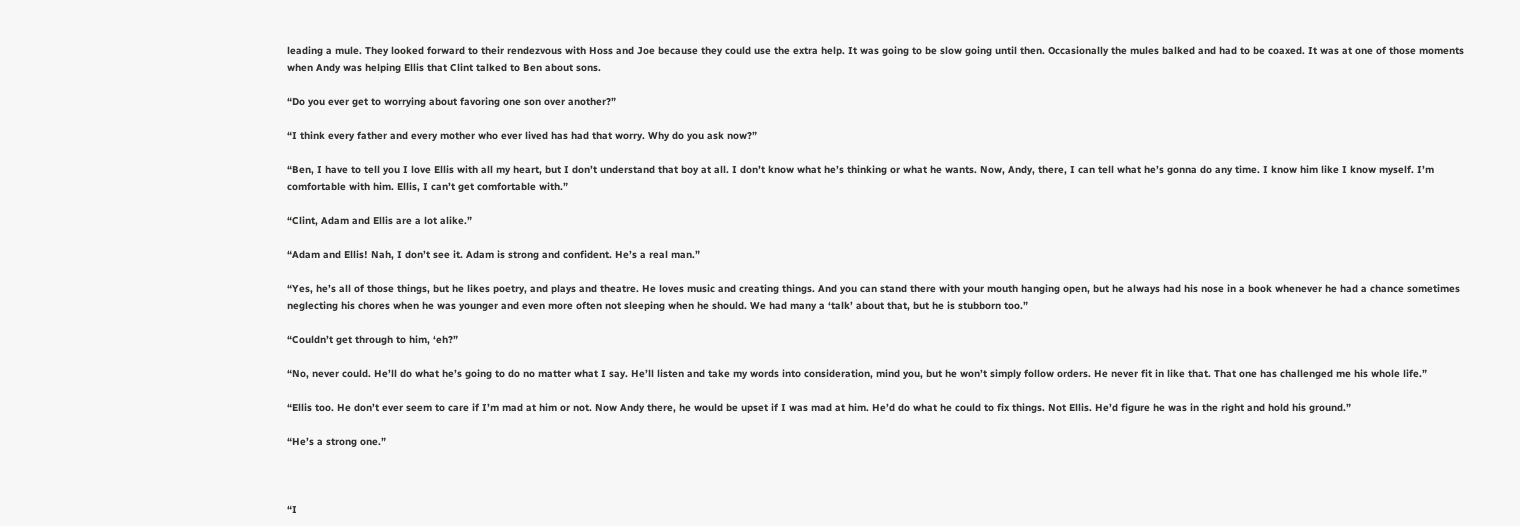leading a mule. They looked forward to their rendezvous with Hoss and Joe because they could use the extra help. It was going to be slow going until then. Occasionally the mules balked and had to be coaxed. It was at one of those moments when Andy was helping Ellis that Clint talked to Ben about sons.

“Do you ever get to worrying about favoring one son over another?”

“I think every father and every mother who ever lived has had that worry. Why do you ask now?”

“Ben, I have to tell you I love Ellis with all my heart, but I don’t understand that boy at all. I don’t know what he’s thinking or what he wants. Now, Andy, there, I can tell what he’s gonna do any time. I know him like I know myself. I’m comfortable with him. Ellis, I can’t get comfortable with.”

“Clint, Adam and Ellis are a lot alike.”

“Adam and Ellis! Nah, I don’t see it. Adam is strong and confident. He’s a real man.”

“Yes, he’s all of those things, but he likes poetry, and plays and theatre. He loves music and creating things. And you can stand there with your mouth hanging open, but he always had his nose in a book whenever he had a chance sometimes neglecting his chores when he was younger and even more often not sleeping when he should. We had many a ‘talk’ about that, but he is stubborn too.”

“Couldn’t get through to him, ‘eh?”

“No, never could. He’ll do what he’s going to do no matter what I say. He’ll listen and take my words into consideration, mind you, but he won’t simply follow orders. He never fit in like that. That one has challenged me his whole life.”

“Ellis too. He don’t ever seem to care if I’m mad at him or not. Now Andy there, he would be upset if I was mad at him. He’d do what he could to fix things. Not Ellis. He’d figure he was in the right and hold his ground.”

“He’s a strong one.”



“I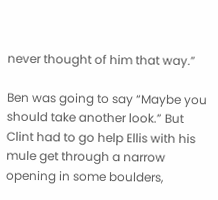never thought of him that way.”

Ben was going to say “Maybe you should take another look.” But Clint had to go help Ellis with his mule get through a narrow opening in some boulders,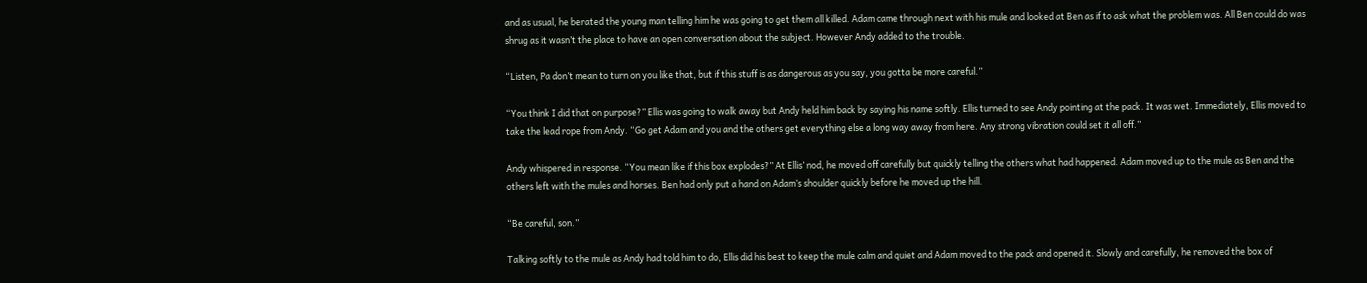and as usual, he berated the young man telling him he was going to get them all killed. Adam came through next with his mule and looked at Ben as if to ask what the problem was. All Ben could do was shrug as it wasn’t the place to have an open conversation about the subject. However Andy added to the trouble.

“Listen, Pa don’t mean to turn on you like that, but if this stuff is as dangerous as you say, you gotta be more careful.”

“You think I did that on purpose?” Ellis was going to walk away but Andy held him back by saying his name softly. Ellis turned to see Andy pointing at the pack. It was wet. Immediately, Ellis moved to take the lead rope from Andy. “Go get Adam and you and the others get everything else a long way away from here. Any strong vibration could set it all off.”

Andy whispered in response. “You mean like if this box explodes?” At Ellis’ nod, he moved off carefully but quickly telling the others what had happened. Adam moved up to the mule as Ben and the others left with the mules and horses. Ben had only put a hand on Adam’s shoulder quickly before he moved up the hill.

“Be careful, son.”

Talking softly to the mule as Andy had told him to do, Ellis did his best to keep the mule calm and quiet and Adam moved to the pack and opened it. Slowly and carefully, he removed the box of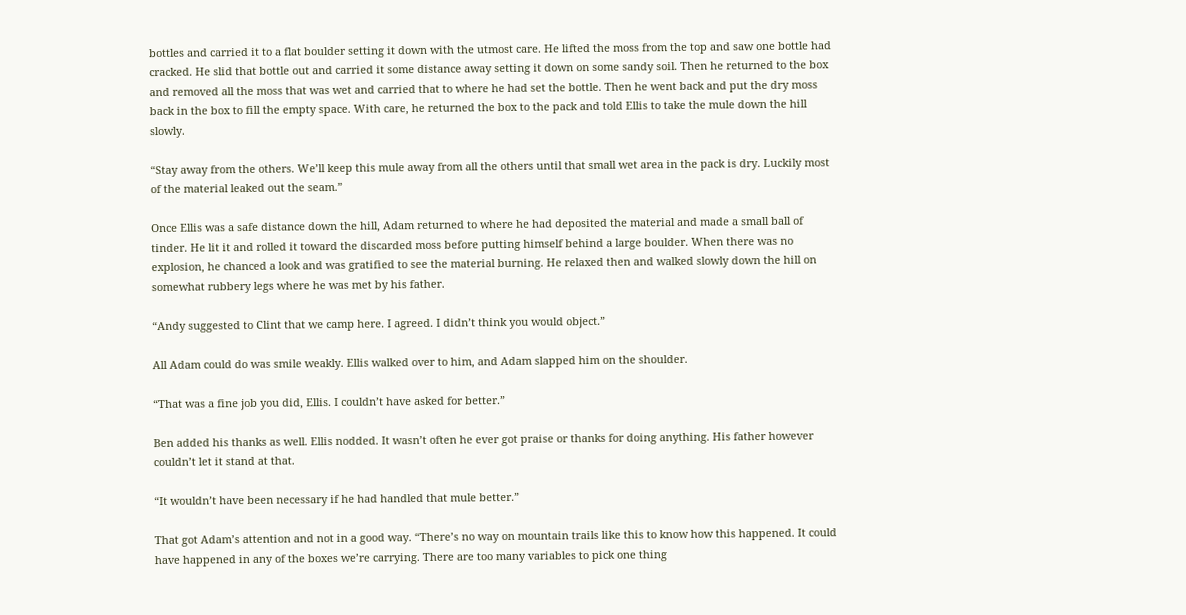bottles and carried it to a flat boulder setting it down with the utmost care. He lifted the moss from the top and saw one bottle had cracked. He slid that bottle out and carried it some distance away setting it down on some sandy soil. Then he returned to the box and removed all the moss that was wet and carried that to where he had set the bottle. Then he went back and put the dry moss back in the box to fill the empty space. With care, he returned the box to the pack and told Ellis to take the mule down the hill slowly.

“Stay away from the others. We’ll keep this mule away from all the others until that small wet area in the pack is dry. Luckily most of the material leaked out the seam.”

Once Ellis was a safe distance down the hill, Adam returned to where he had deposited the material and made a small ball of tinder. He lit it and rolled it toward the discarded moss before putting himself behind a large boulder. When there was no explosion, he chanced a look and was gratified to see the material burning. He relaxed then and walked slowly down the hill on somewhat rubbery legs where he was met by his father.

“Andy suggested to Clint that we camp here. I agreed. I didn’t think you would object.”

All Adam could do was smile weakly. Ellis walked over to him, and Adam slapped him on the shoulder.

“That was a fine job you did, Ellis. I couldn’t have asked for better.”

Ben added his thanks as well. Ellis nodded. It wasn’t often he ever got praise or thanks for doing anything. His father however couldn’t let it stand at that.

“It wouldn’t have been necessary if he had handled that mule better.”

That got Adam’s attention and not in a good way. “There’s no way on mountain trails like this to know how this happened. It could have happened in any of the boxes we’re carrying. There are too many variables to pick one thing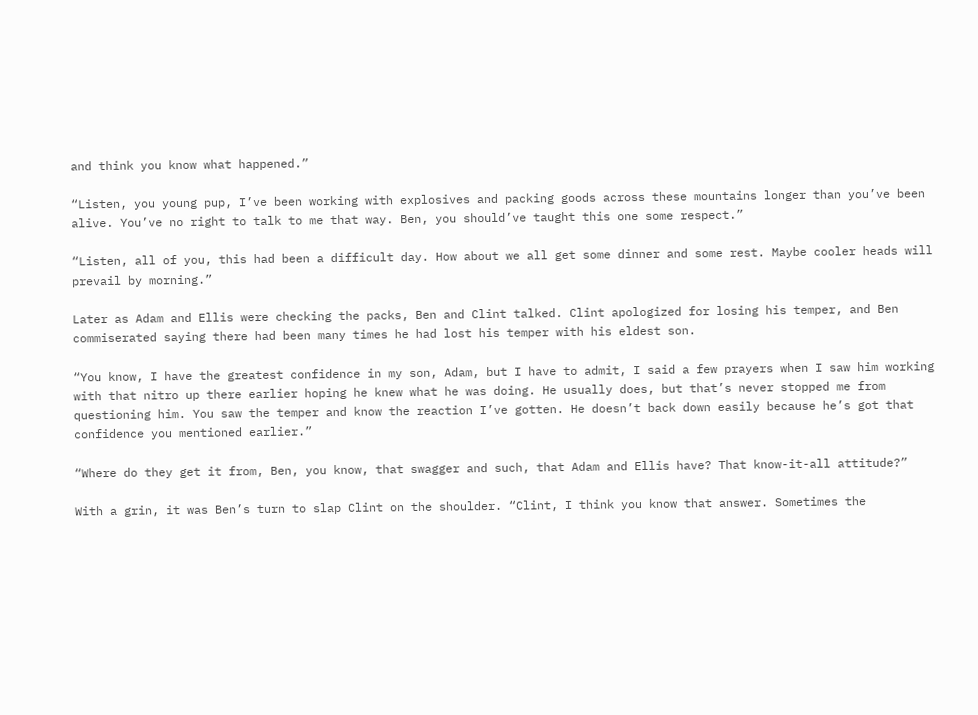and think you know what happened.”

“Listen, you young pup, I’ve been working with explosives and packing goods across these mountains longer than you’ve been alive. You’ve no right to talk to me that way. Ben, you should’ve taught this one some respect.”

“Listen, all of you, this had been a difficult day. How about we all get some dinner and some rest. Maybe cooler heads will prevail by morning.”

Later as Adam and Ellis were checking the packs, Ben and Clint talked. Clint apologized for losing his temper, and Ben commiserated saying there had been many times he had lost his temper with his eldest son.

“You know, I have the greatest confidence in my son, Adam, but I have to admit, I said a few prayers when I saw him working with that nitro up there earlier hoping he knew what he was doing. He usually does, but that’s never stopped me from questioning him. You saw the temper and know the reaction I’ve gotten. He doesn’t back down easily because he’s got that confidence you mentioned earlier.”

“Where do they get it from, Ben, you know, that swagger and such, that Adam and Ellis have? That know-it-all attitude?”

With a grin, it was Ben’s turn to slap Clint on the shoulder. “Clint, I think you know that answer. Sometimes the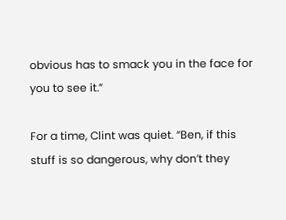obvious has to smack you in the face for you to see it.”

For a time, Clint was quiet. “Ben, if this stuff is so dangerous, why don’t they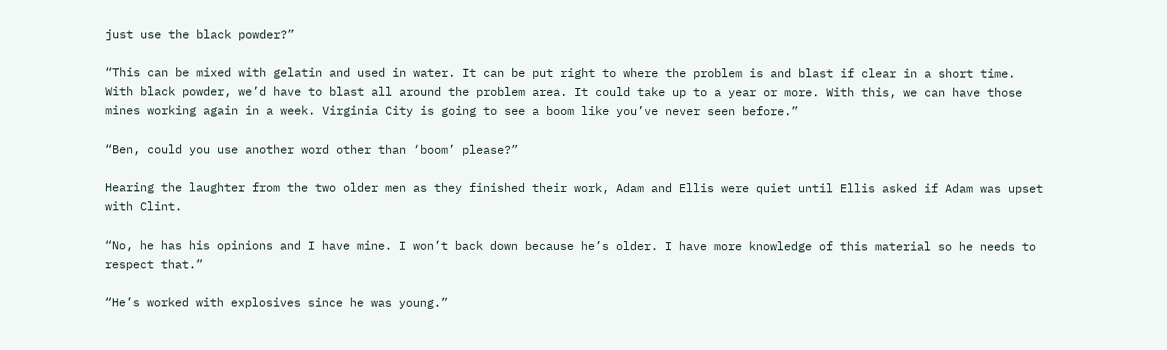just use the black powder?”

“This can be mixed with gelatin and used in water. It can be put right to where the problem is and blast if clear in a short time. With black powder, we’d have to blast all around the problem area. It could take up to a year or more. With this, we can have those mines working again in a week. Virginia City is going to see a boom like you’ve never seen before.”

“Ben, could you use another word other than ‘boom’ please?”

Hearing the laughter from the two older men as they finished their work, Adam and Ellis were quiet until Ellis asked if Adam was upset with Clint.

“No, he has his opinions and I have mine. I won’t back down because he’s older. I have more knowledge of this material so he needs to respect that.”

“He’s worked with explosives since he was young.”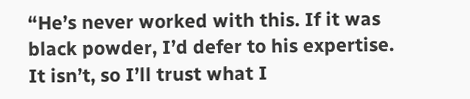“He’s never worked with this. If it was black powder, I’d defer to his expertise. It isn’t, so I’ll trust what I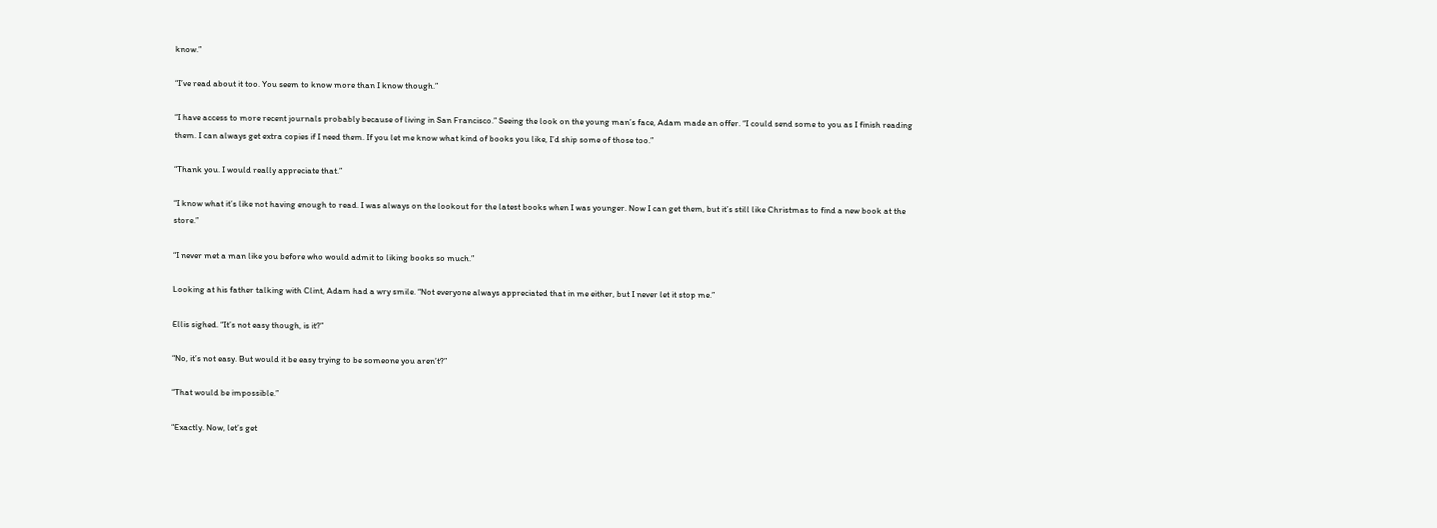know.”

“I’ve read about it too. You seem to know more than I know though.”

“I have access to more recent journals probably because of living in San Francisco.” Seeing the look on the young man’s face, Adam made an offer. “I could send some to you as I finish reading them. I can always get extra copies if I need them. If you let me know what kind of books you like, I’d ship some of those too.”

“Thank you. I would really appreciate that.”

“I know what it’s like not having enough to read. I was always on the lookout for the latest books when I was younger. Now I can get them, but it’s still like Christmas to find a new book at the store.”

“I never met a man like you before who would admit to liking books so much.”

Looking at his father talking with Clint, Adam had a wry smile. “Not everyone always appreciated that in me either, but I never let it stop me.”

Ellis sighed. “It’s not easy though, is it?”

“No, it’s not easy. But would it be easy trying to be someone you aren’t?”

“That would be impossible.”

“Exactly. Now, let’s get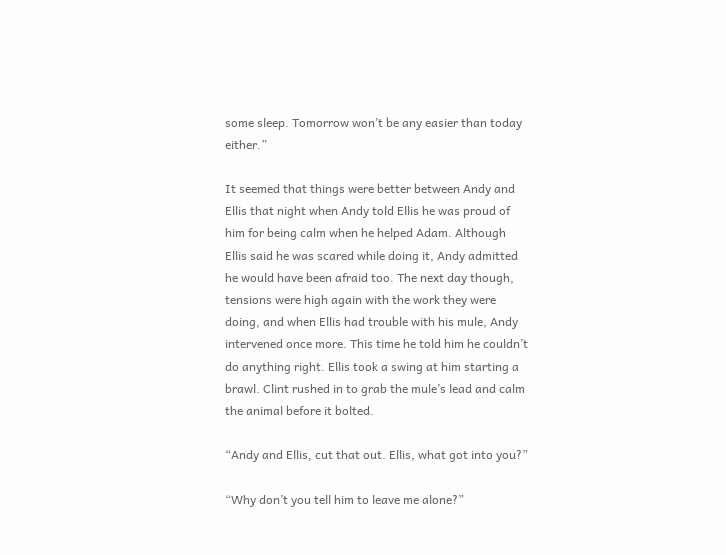some sleep. Tomorrow won’t be any easier than today either.”

It seemed that things were better between Andy and Ellis that night when Andy told Ellis he was proud of him for being calm when he helped Adam. Although Ellis said he was scared while doing it, Andy admitted he would have been afraid too. The next day though, tensions were high again with the work they were doing, and when Ellis had trouble with his mule, Andy intervened once more. This time he told him he couldn’t do anything right. Ellis took a swing at him starting a brawl. Clint rushed in to grab the mule’s lead and calm the animal before it bolted.

“Andy and Ellis, cut that out. Ellis, what got into you?”

“Why don’t you tell him to leave me alone?”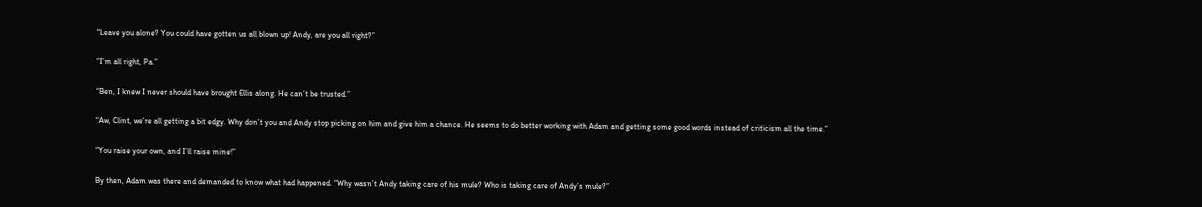“Leave you alone? You could have gotten us all blown up! Andy, are you all right?”

“I’m all right, Pa.”

“Ben, I knew I never should have brought Ellis along. He can’t be trusted.”

“Aw, Clint, we’re all getting a bit edgy. Why don’t you and Andy stop picking on him and give him a chance. He seems to do better working with Adam and getting some good words instead of criticism all the time.”

“You raise your own, and I’ll raise mine!”

By then, Adam was there and demanded to know what had happened. “Why wasn’t Andy taking care of his mule? Who is taking care of Andy’s mule?”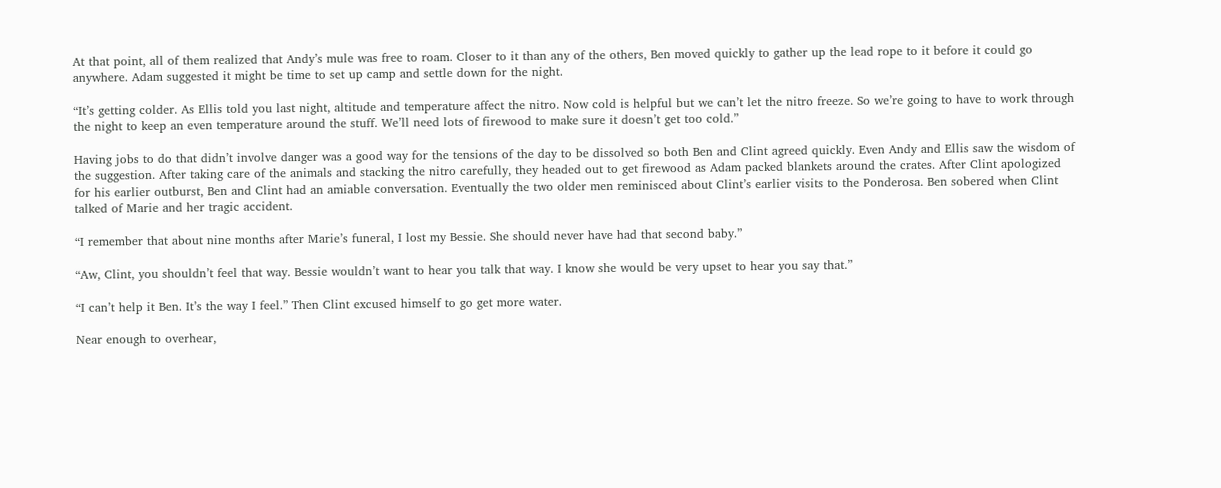At that point, all of them realized that Andy’s mule was free to roam. Closer to it than any of the others, Ben moved quickly to gather up the lead rope to it before it could go anywhere. Adam suggested it might be time to set up camp and settle down for the night.

“It’s getting colder. As Ellis told you last night, altitude and temperature affect the nitro. Now cold is helpful but we can’t let the nitro freeze. So we’re going to have to work through the night to keep an even temperature around the stuff. We’ll need lots of firewood to make sure it doesn’t get too cold.”

Having jobs to do that didn’t involve danger was a good way for the tensions of the day to be dissolved so both Ben and Clint agreed quickly. Even Andy and Ellis saw the wisdom of the suggestion. After taking care of the animals and stacking the nitro carefully, they headed out to get firewood as Adam packed blankets around the crates. After Clint apologized for his earlier outburst, Ben and Clint had an amiable conversation. Eventually the two older men reminisced about Clint’s earlier visits to the Ponderosa. Ben sobered when Clint talked of Marie and her tragic accident.

“I remember that about nine months after Marie’s funeral, I lost my Bessie. She should never have had that second baby.”

“Aw, Clint, you shouldn’t feel that way. Bessie wouldn’t want to hear you talk that way. I know she would be very upset to hear you say that.”

“I can’t help it Ben. It’s the way I feel.” Then Clint excused himself to go get more water.

Near enough to overhear,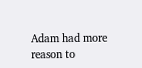Adam had more reason to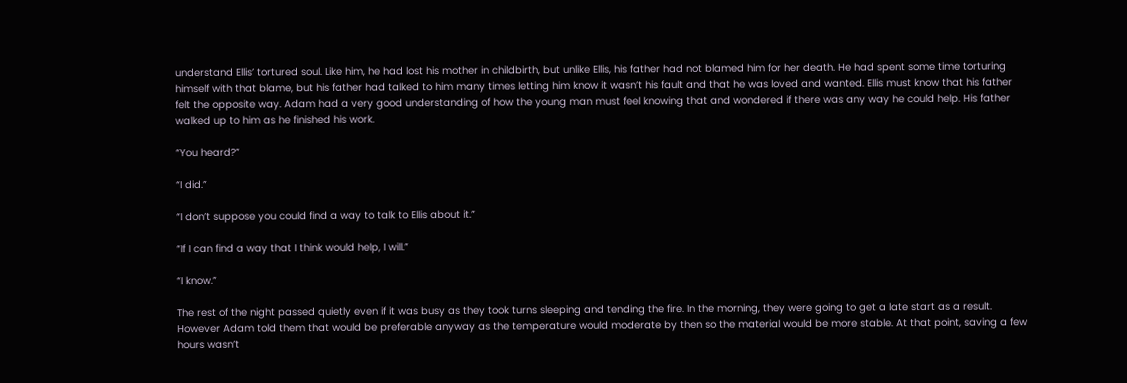understand Ellis’ tortured soul. Like him, he had lost his mother in childbirth, but unlike Ellis, his father had not blamed him for her death. He had spent some time torturing himself with that blame, but his father had talked to him many times letting him know it wasn’t his fault and that he was loved and wanted. Ellis must know that his father felt the opposite way. Adam had a very good understanding of how the young man must feel knowing that and wondered if there was any way he could help. His father walked up to him as he finished his work.

“You heard?”

“I did.”

“I don’t suppose you could find a way to talk to Ellis about it.”

“If I can find a way that I think would help, I will.”

“I know.”

The rest of the night passed quietly even if it was busy as they took turns sleeping and tending the fire. In the morning, they were going to get a late start as a result. However Adam told them that would be preferable anyway as the temperature would moderate by then so the material would be more stable. At that point, saving a few hours wasn’t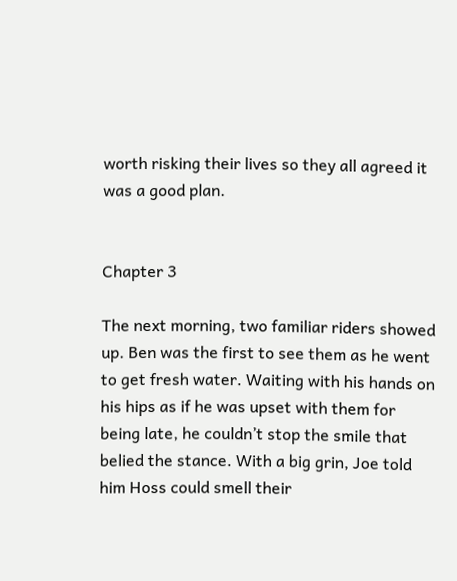worth risking their lives so they all agreed it was a good plan.


Chapter 3

The next morning, two familiar riders showed up. Ben was the first to see them as he went to get fresh water. Waiting with his hands on his hips as if he was upset with them for being late, he couldn’t stop the smile that belied the stance. With a big grin, Joe told him Hoss could smell their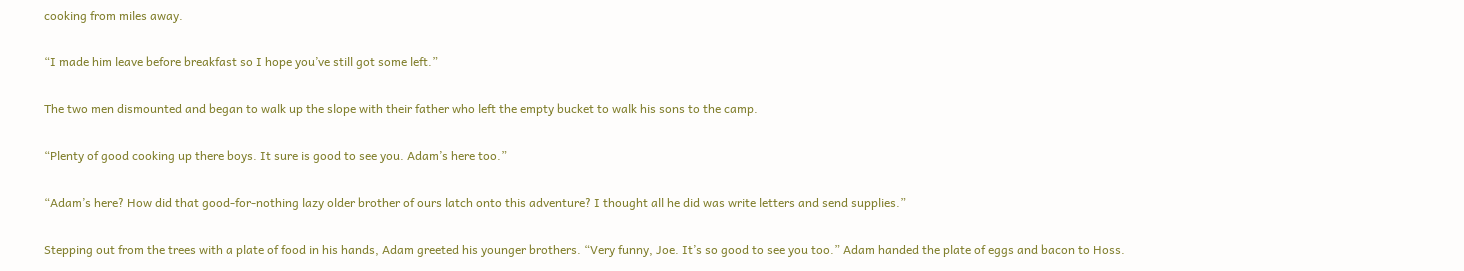cooking from miles away.

“I made him leave before breakfast so I hope you’ve still got some left.”

The two men dismounted and began to walk up the slope with their father who left the empty bucket to walk his sons to the camp.

“Plenty of good cooking up there boys. It sure is good to see you. Adam’s here too.”

“Adam’s here? How did that good-for-nothing lazy older brother of ours latch onto this adventure? I thought all he did was write letters and send supplies.”

Stepping out from the trees with a plate of food in his hands, Adam greeted his younger brothers. “Very funny, Joe. It’s so good to see you too.” Adam handed the plate of eggs and bacon to Hoss.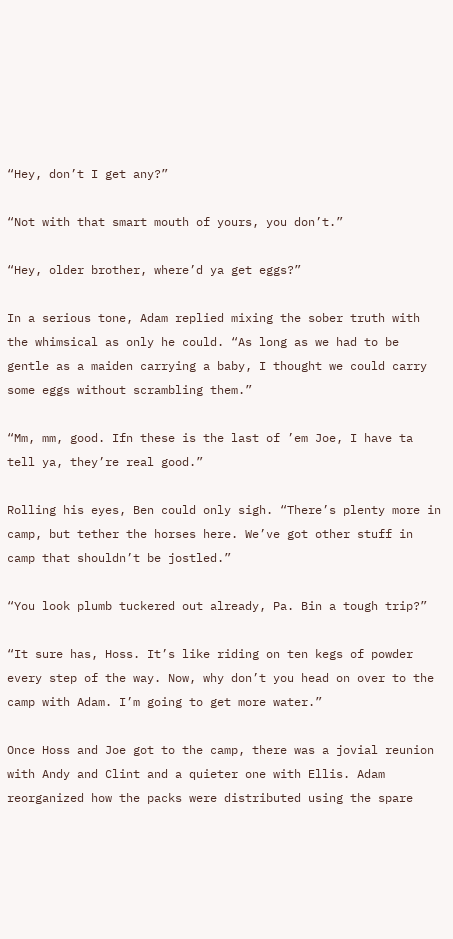“Hey, don’t I get any?”

“Not with that smart mouth of yours, you don’t.”

“Hey, older brother, where’d ya get eggs?”

In a serious tone, Adam replied mixing the sober truth with the whimsical as only he could. “As long as we had to be gentle as a maiden carrying a baby, I thought we could carry some eggs without scrambling them.”

“Mm, mm, good. Ifn these is the last of ’em Joe, I have ta tell ya, they’re real good.”

Rolling his eyes, Ben could only sigh. “There’s plenty more in camp, but tether the horses here. We’ve got other stuff in camp that shouldn’t be jostled.”

“You look plumb tuckered out already, Pa. Bin a tough trip?”

“It sure has, Hoss. It’s like riding on ten kegs of powder every step of the way. Now, why don’t you head on over to the camp with Adam. I’m going to get more water.”

Once Hoss and Joe got to the camp, there was a jovial reunion with Andy and Clint and a quieter one with Ellis. Adam reorganized how the packs were distributed using the spare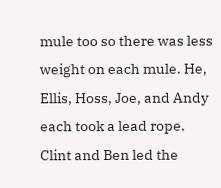mule too so there was less weight on each mule. He, Ellis, Hoss, Joe, and Andy each took a lead rope. Clint and Ben led the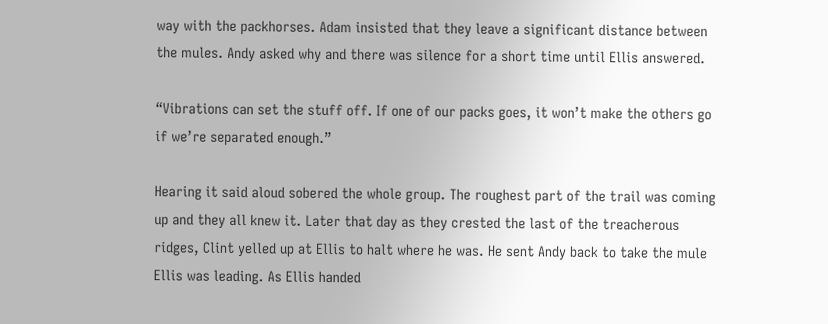way with the packhorses. Adam insisted that they leave a significant distance between the mules. Andy asked why and there was silence for a short time until Ellis answered.

“Vibrations can set the stuff off. If one of our packs goes, it won’t make the others go if we’re separated enough.”

Hearing it said aloud sobered the whole group. The roughest part of the trail was coming up and they all knew it. Later that day as they crested the last of the treacherous ridges, Clint yelled up at Ellis to halt where he was. He sent Andy back to take the mule Ellis was leading. As Ellis handed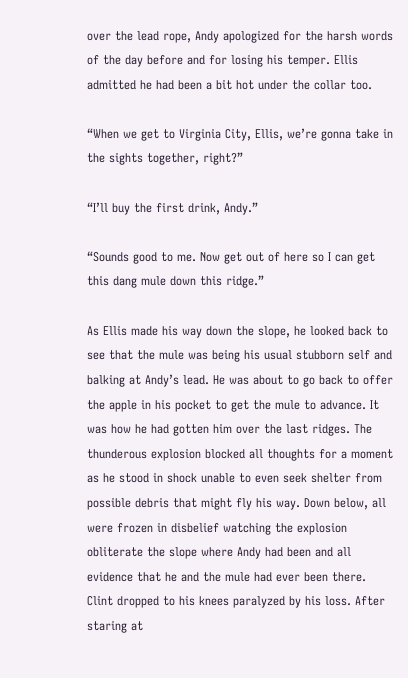over the lead rope, Andy apologized for the harsh words of the day before and for losing his temper. Ellis admitted he had been a bit hot under the collar too.

“When we get to Virginia City, Ellis, we’re gonna take in the sights together, right?”

“I’ll buy the first drink, Andy.”

“Sounds good to me. Now get out of here so I can get this dang mule down this ridge.”

As Ellis made his way down the slope, he looked back to see that the mule was being his usual stubborn self and balking at Andy’s lead. He was about to go back to offer the apple in his pocket to get the mule to advance. It was how he had gotten him over the last ridges. The thunderous explosion blocked all thoughts for a moment as he stood in shock unable to even seek shelter from possible debris that might fly his way. Down below, all were frozen in disbelief watching the explosion obliterate the slope where Andy had been and all evidence that he and the mule had ever been there. Clint dropped to his knees paralyzed by his loss. After staring at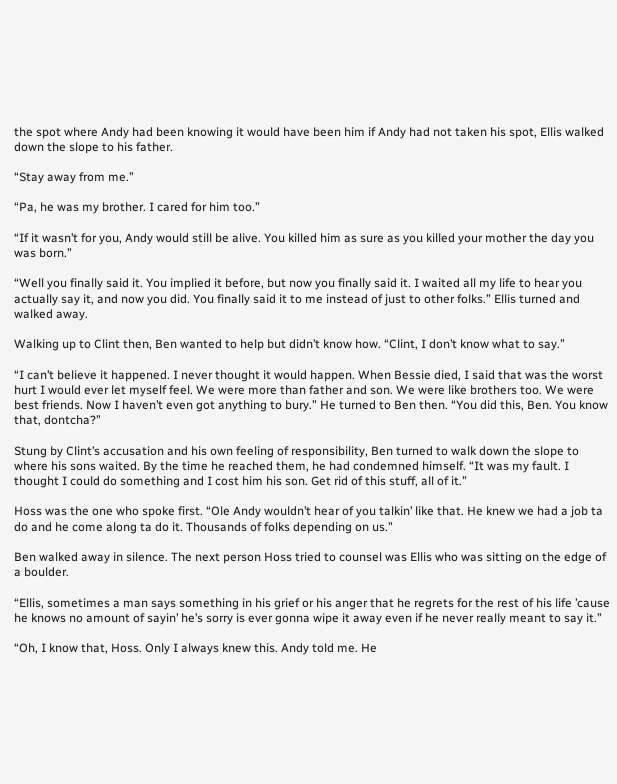the spot where Andy had been knowing it would have been him if Andy had not taken his spot, Ellis walked down the slope to his father.

“Stay away from me.”

“Pa, he was my brother. I cared for him too.”

“If it wasn’t for you, Andy would still be alive. You killed him as sure as you killed your mother the day you was born.”

“Well you finally said it. You implied it before, but now you finally said it. I waited all my life to hear you actually say it, and now you did. You finally said it to me instead of just to other folks.” Ellis turned and walked away.

Walking up to Clint then, Ben wanted to help but didn’t know how. “Clint, I don’t know what to say.”

“I can’t believe it happened. I never thought it would happen. When Bessie died, I said that was the worst hurt I would ever let myself feel. We were more than father and son. We were like brothers too. We were best friends. Now I haven’t even got anything to bury.” He turned to Ben then. “You did this, Ben. You know that, dontcha?”

Stung by Clint’s accusation and his own feeling of responsibility, Ben turned to walk down the slope to where his sons waited. By the time he reached them, he had condemned himself. “It was my fault. I thought I could do something and I cost him his son. Get rid of this stuff, all of it.”

Hoss was the one who spoke first. “Ole Andy wouldn’t hear of you talkin’ like that. He knew we had a job ta do and he come along ta do it. Thousands of folks depending on us.”

Ben walked away in silence. The next person Hoss tried to counsel was Ellis who was sitting on the edge of a boulder.

“Ellis, sometimes a man says something in his grief or his anger that he regrets for the rest of his life ’cause he knows no amount of sayin’ he’s sorry is ever gonna wipe it away even if he never really meant to say it.”

“Oh, I know that, Hoss. Only I always knew this. Andy told me. He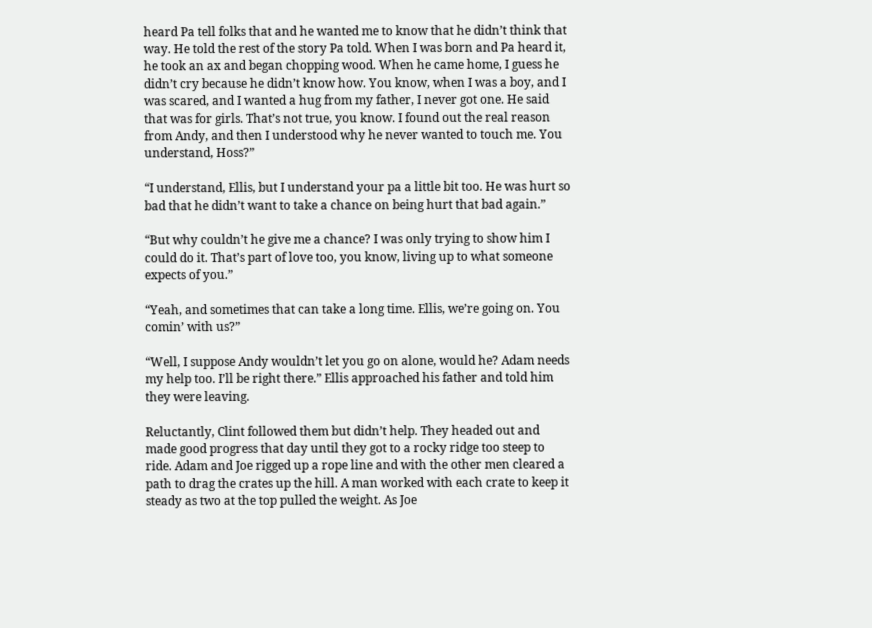heard Pa tell folks that and he wanted me to know that he didn’t think that way. He told the rest of the story Pa told. When I was born and Pa heard it, he took an ax and began chopping wood. When he came home, I guess he didn’t cry because he didn’t know how. You know, when I was a boy, and I was scared, and I wanted a hug from my father, I never got one. He said that was for girls. That’s not true, you know. I found out the real reason from Andy, and then I understood why he never wanted to touch me. You understand, Hoss?”

“I understand, Ellis, but I understand your pa a little bit too. He was hurt so bad that he didn’t want to take a chance on being hurt that bad again.”

“But why couldn’t he give me a chance? I was only trying to show him I could do it. That’s part of love too, you know, living up to what someone expects of you.”

“Yeah, and sometimes that can take a long time. Ellis, we’re going on. You comin’ with us?”

“Well, I suppose Andy wouldn’t let you go on alone, would he? Adam needs my help too. I’ll be right there.” Ellis approached his father and told him they were leaving.

Reluctantly, Clint followed them but didn’t help. They headed out and made good progress that day until they got to a rocky ridge too steep to ride. Adam and Joe rigged up a rope line and with the other men cleared a path to drag the crates up the hill. A man worked with each crate to keep it steady as two at the top pulled the weight. As Joe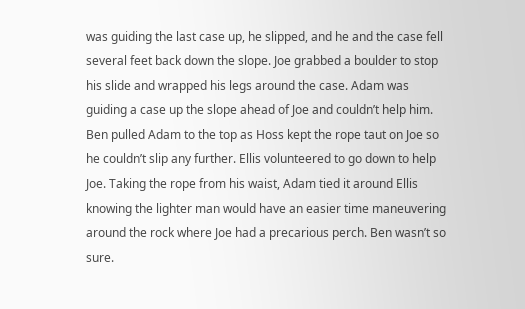was guiding the last case up, he slipped, and he and the case fell several feet back down the slope. Joe grabbed a boulder to stop his slide and wrapped his legs around the case. Adam was guiding a case up the slope ahead of Joe and couldn’t help him. Ben pulled Adam to the top as Hoss kept the rope taut on Joe so he couldn’t slip any further. Ellis volunteered to go down to help Joe. Taking the rope from his waist, Adam tied it around Ellis knowing the lighter man would have an easier time maneuvering around the rock where Joe had a precarious perch. Ben wasn’t so sure.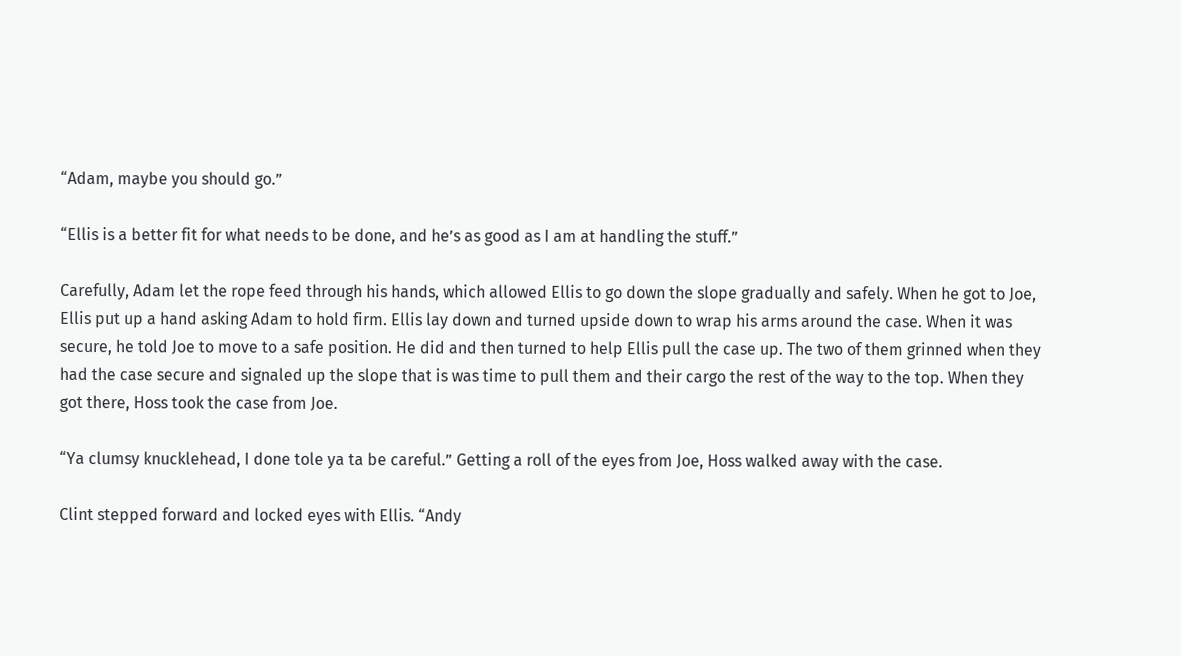“Adam, maybe you should go.”

“Ellis is a better fit for what needs to be done, and he’s as good as I am at handling the stuff.”

Carefully, Adam let the rope feed through his hands, which allowed Ellis to go down the slope gradually and safely. When he got to Joe, Ellis put up a hand asking Adam to hold firm. Ellis lay down and turned upside down to wrap his arms around the case. When it was secure, he told Joe to move to a safe position. He did and then turned to help Ellis pull the case up. The two of them grinned when they had the case secure and signaled up the slope that is was time to pull them and their cargo the rest of the way to the top. When they got there, Hoss took the case from Joe.

“Ya clumsy knucklehead, I done tole ya ta be careful.” Getting a roll of the eyes from Joe, Hoss walked away with the case.

Clint stepped forward and locked eyes with Ellis. “Andy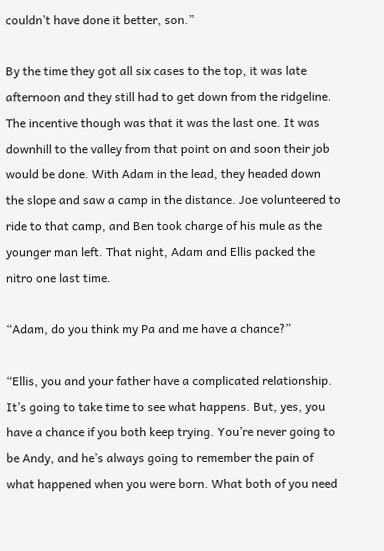couldn’t have done it better, son.”

By the time they got all six cases to the top, it was late afternoon and they still had to get down from the ridgeline. The incentive though was that it was the last one. It was downhill to the valley from that point on and soon their job would be done. With Adam in the lead, they headed down the slope and saw a camp in the distance. Joe volunteered to ride to that camp, and Ben took charge of his mule as the younger man left. That night, Adam and Ellis packed the nitro one last time.

“Adam, do you think my Pa and me have a chance?”

“Ellis, you and your father have a complicated relationship. It’s going to take time to see what happens. But, yes, you have a chance if you both keep trying. You’re never going to be Andy, and he’s always going to remember the pain of what happened when you were born. What both of you need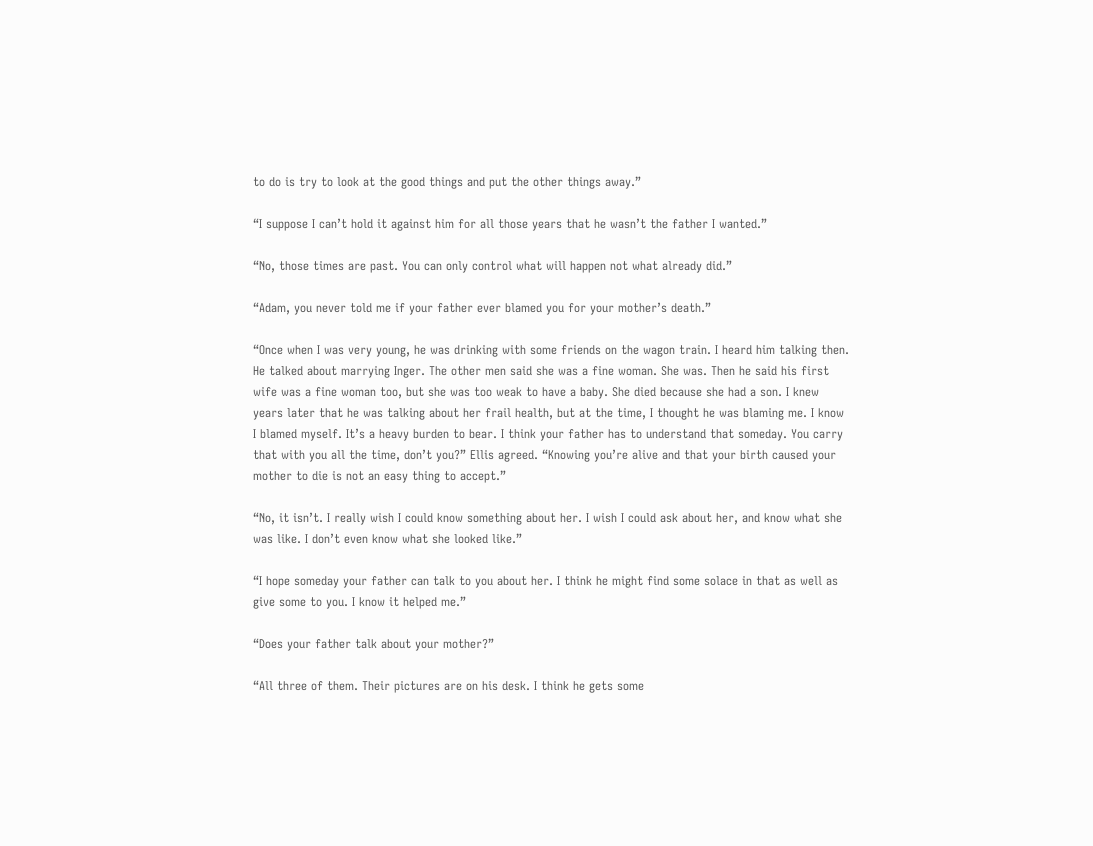to do is try to look at the good things and put the other things away.”

“I suppose I can’t hold it against him for all those years that he wasn’t the father I wanted.”

“No, those times are past. You can only control what will happen not what already did.”

“Adam, you never told me if your father ever blamed you for your mother’s death.”

“Once when I was very young, he was drinking with some friends on the wagon train. I heard him talking then. He talked about marrying Inger. The other men said she was a fine woman. She was. Then he said his first wife was a fine woman too, but she was too weak to have a baby. She died because she had a son. I knew years later that he was talking about her frail health, but at the time, I thought he was blaming me. I know I blamed myself. It’s a heavy burden to bear. I think your father has to understand that someday. You carry that with you all the time, don’t you?” Ellis agreed. “Knowing you’re alive and that your birth caused your mother to die is not an easy thing to accept.”

“No, it isn’t. I really wish I could know something about her. I wish I could ask about her, and know what she was like. I don’t even know what she looked like.”

“I hope someday your father can talk to you about her. I think he might find some solace in that as well as give some to you. I know it helped me.”

“Does your father talk about your mother?”

“All three of them. Their pictures are on his desk. I think he gets some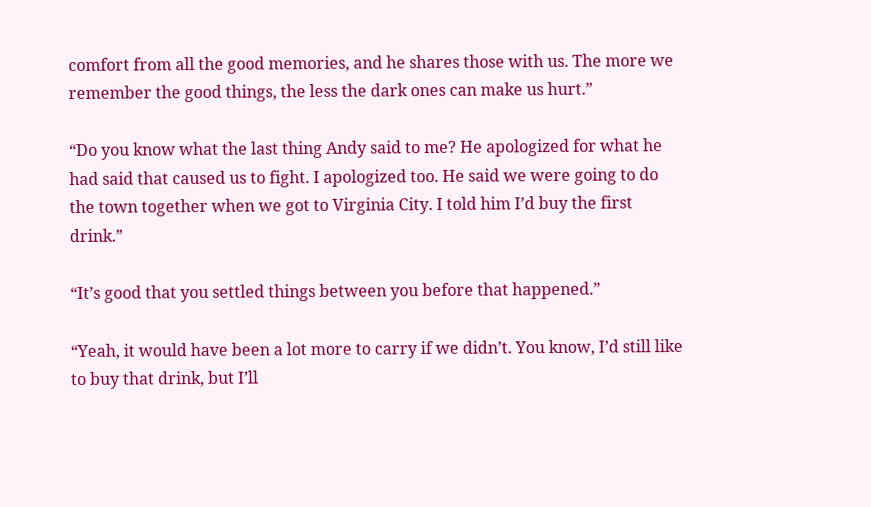comfort from all the good memories, and he shares those with us. The more we remember the good things, the less the dark ones can make us hurt.”

“Do you know what the last thing Andy said to me? He apologized for what he had said that caused us to fight. I apologized too. He said we were going to do the town together when we got to Virginia City. I told him I’d buy the first drink.”

“It’s good that you settled things between you before that happened.”

“Yeah, it would have been a lot more to carry if we didn’t. You know, I’d still like to buy that drink, but I’ll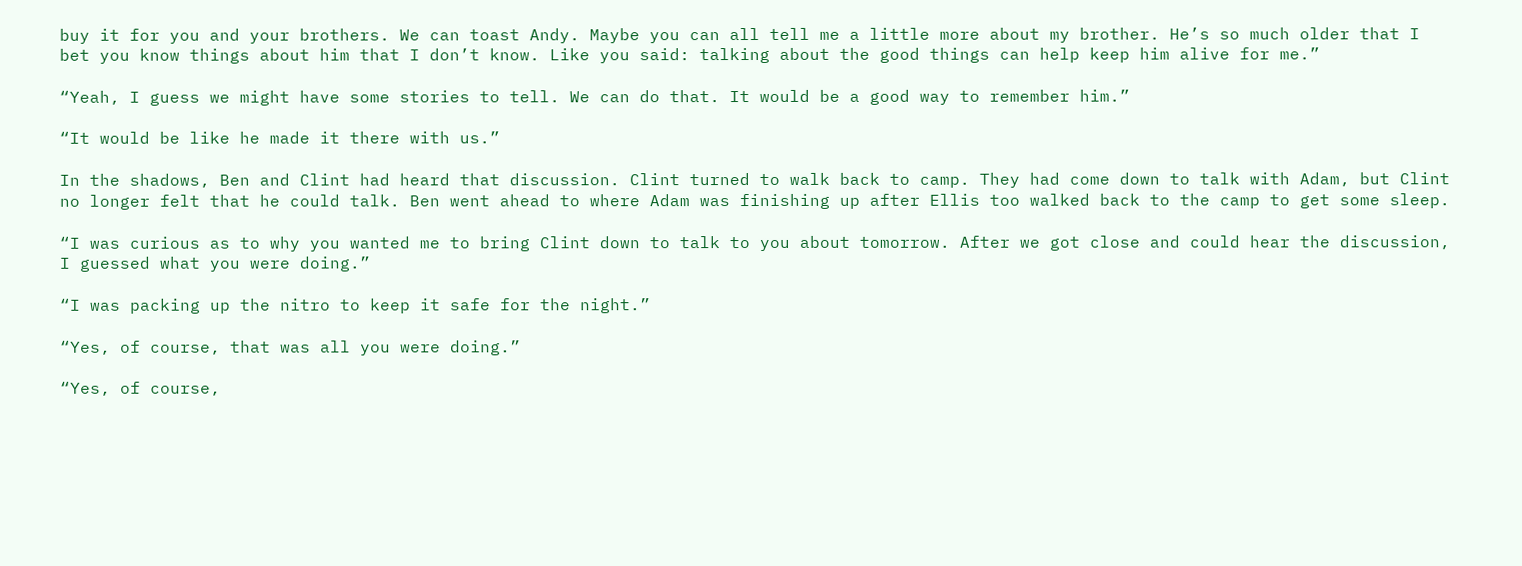buy it for you and your brothers. We can toast Andy. Maybe you can all tell me a little more about my brother. He’s so much older that I bet you know things about him that I don’t know. Like you said: talking about the good things can help keep him alive for me.”

“Yeah, I guess we might have some stories to tell. We can do that. It would be a good way to remember him.”

“It would be like he made it there with us.”

In the shadows, Ben and Clint had heard that discussion. Clint turned to walk back to camp. They had come down to talk with Adam, but Clint no longer felt that he could talk. Ben went ahead to where Adam was finishing up after Ellis too walked back to the camp to get some sleep.

“I was curious as to why you wanted me to bring Clint down to talk to you about tomorrow. After we got close and could hear the discussion, I guessed what you were doing.”

“I was packing up the nitro to keep it safe for the night.”

“Yes, of course, that was all you were doing.”

“Yes, of course,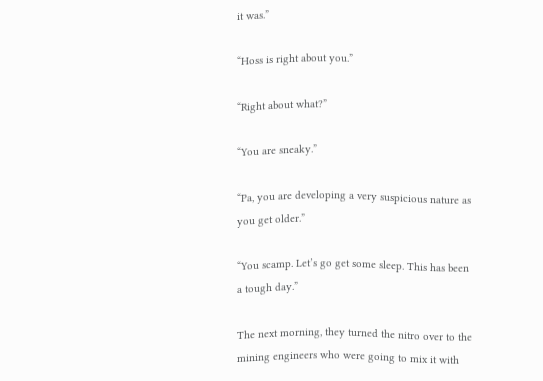it was.”

“Hoss is right about you.”

“Right about what?”

“You are sneaky.”

“Pa, you are developing a very suspicious nature as you get older.”

“You scamp. Let’s go get some sleep. This has been a tough day.”

The next morning, they turned the nitro over to the mining engineers who were going to mix it with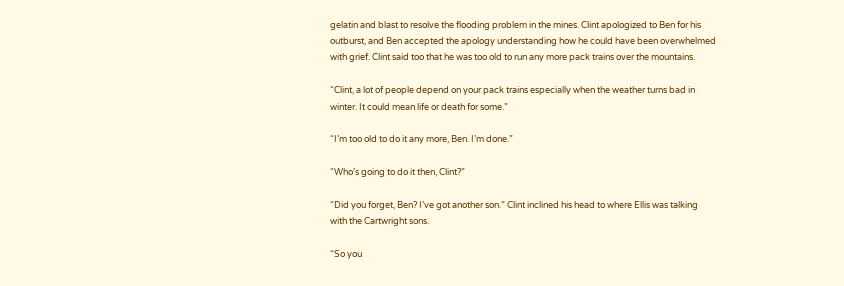gelatin and blast to resolve the flooding problem in the mines. Clint apologized to Ben for his outburst, and Ben accepted the apology understanding how he could have been overwhelmed with grief. Clint said too that he was too old to run any more pack trains over the mountains.

“Clint, a lot of people depend on your pack trains especially when the weather turns bad in winter. It could mean life or death for some.”

“I’m too old to do it any more, Ben. I’m done.”

“Who’s going to do it then, Clint?”

“Did you forget, Ben? I’ve got another son.” Clint inclined his head to where Ellis was talking with the Cartwright sons.

“So you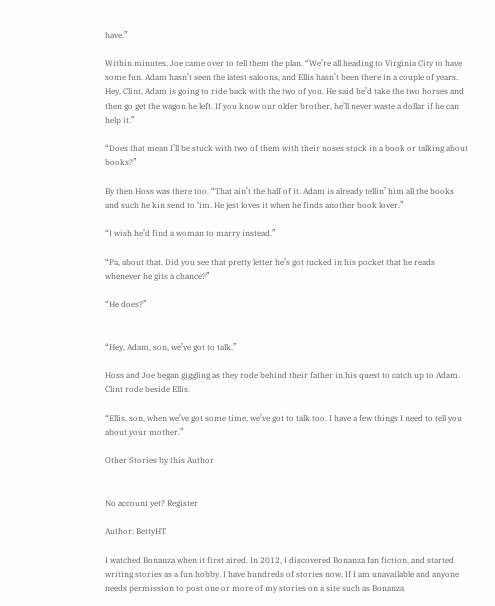have.”

Within minutes, Joe came over to tell them the plan. “We’re all heading to Virginia City to have some fun. Adam hasn’t seen the latest saloons, and Ellis hasn’t been there in a couple of years. Hey, Clint, Adam is going to ride back with the two of you. He said he’d take the two horses and then go get the wagon he left. If you know our older brother, he’ll never waste a dollar if he can help it.”

“Does that mean I’ll be stuck with two of them with their noses stuck in a book or talking about books?”

By then Hoss was there too. “That ain’t the half of it. Adam is already tellin’ him all the books and such he kin send to ‘im. He jest loves it when he finds another book lover.”

“I wish he’d find a woman to marry instead.”

“Pa, about that. Did you see that pretty letter he’s got tucked in his pocket that he reads whenever he gits a chance?”

“He does?”


“Hey, Adam, son, we’ve got to talk.”

Hoss and Joe began giggling as they rode behind their father in his quest to catch up to Adam. Clint rode beside Ellis.

“Ellis, son, when we’ve got some time, we’ve got to talk too. I have a few things I need to tell you about your mother.”

Other Stories by this Author


No account yet? Register

Author: BettyHT

I watched Bonanza when it first aired. In 2012, I discovered Bonanza fan fiction, and started writing stories as a fun hobby. I have hundreds of stories now. If I am unavailable and anyone needs permission to post one or more of my stories on a site such as Bonanza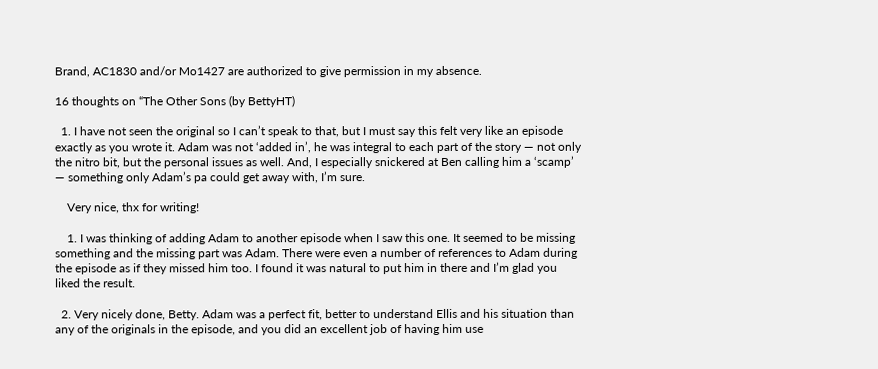Brand, AC1830 and/or Mo1427 are authorized to give permission in my absence.

16 thoughts on “The Other Sons (by BettyHT)

  1. I have not seen the original so I can’t speak to that, but I must say this felt very like an episode exactly as you wrote it. Adam was not ‘added in’, he was integral to each part of the story — not only the nitro bit, but the personal issues as well. And, I especially snickered at Ben calling him a ‘scamp’ — something only Adam’s pa could get away with, I’m sure.

    Very nice, thx for writing!

    1. I was thinking of adding Adam to another episode when I saw this one. It seemed to be missing something and the missing part was Adam. There were even a number of references to Adam during the episode as if they missed him too. I found it was natural to put him in there and I’m glad you liked the result.

  2. Very nicely done, Betty. Adam was a perfect fit, better to understand Ellis and his situation than any of the originals in the episode, and you did an excellent job of having him use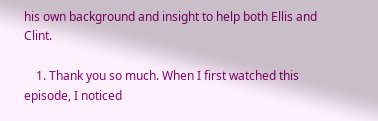his own background and insight to help both Ellis and Clint.

    1. Thank you so much. When I first watched this episode, I noticed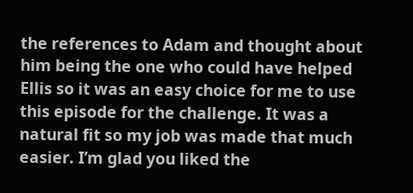the references to Adam and thought about him being the one who could have helped Ellis so it was an easy choice for me to use this episode for the challenge. It was a natural fit so my job was made that much easier. I’m glad you liked the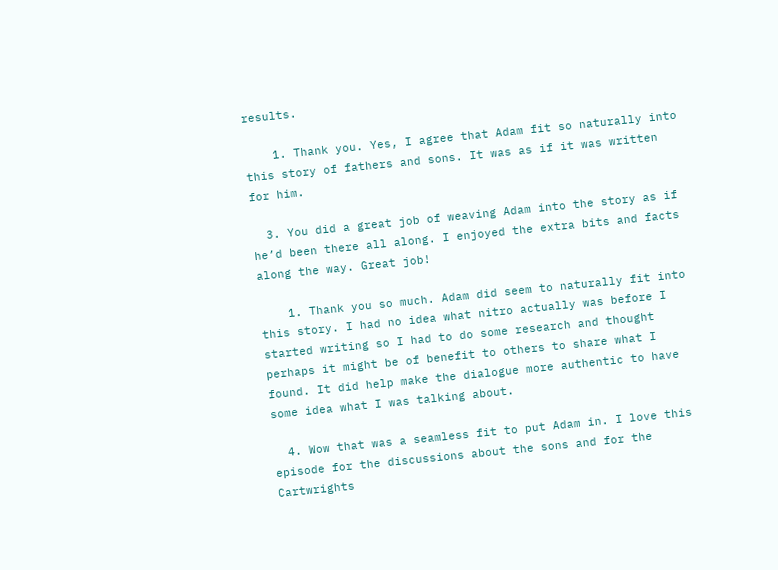results.

    1. Thank you. Yes, I agree that Adam fit so naturally into this story of fathers and sons. It was as if it was written for him.

  3. You did a great job of weaving Adam into the story as if he’d been there all along. I enjoyed the extra bits and facts along the way. Great job!

    1. Thank you so much. Adam did seem to naturally fit into this story. I had no idea what nitro actually was before I started writing so I had to do some research and thought perhaps it might be of benefit to others to share what I found. It did help make the dialogue more authentic to have some idea what I was talking about.

  4. Wow that was a seamless fit to put Adam in. I love this episode for the discussions about the sons and for the Cartwrights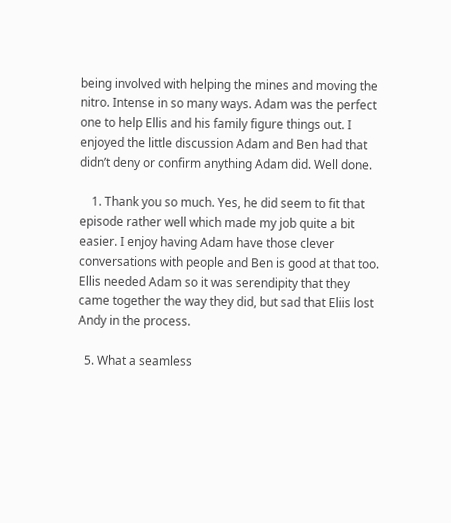being involved with helping the mines and moving the nitro. Intense in so many ways. Adam was the perfect one to help Ellis and his family figure things out. I enjoyed the little discussion Adam and Ben had that didn’t deny or confirm anything Adam did. Well done.

    1. Thank you so much. Yes, he did seem to fit that episode rather well which made my job quite a bit easier. I enjoy having Adam have those clever conversations with people and Ben is good at that too. Ellis needed Adam so it was serendipity that they came together the way they did, but sad that Eliis lost Andy in the process.

  5. What a seamless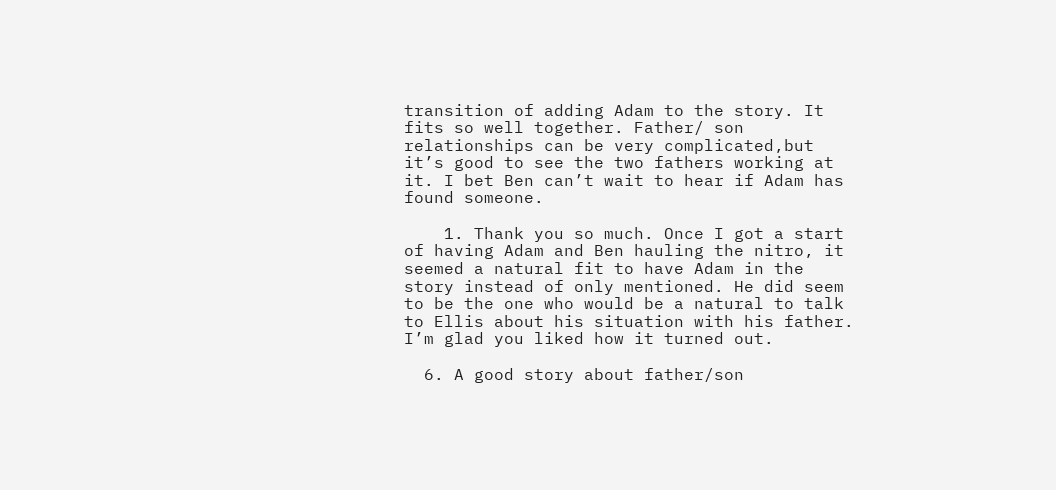transition of adding Adam to the story. It fits so well together. Father/ son relationships can be very complicated,but it’s good to see the two fathers working at it. I bet Ben can’t wait to hear if Adam has found someone.

    1. Thank you so much. Once I got a start of having Adam and Ben hauling the nitro, it seemed a natural fit to have Adam in the story instead of only mentioned. He did seem to be the one who would be a natural to talk to Ellis about his situation with his father. I’m glad you liked how it turned out.

  6. A good story about father/son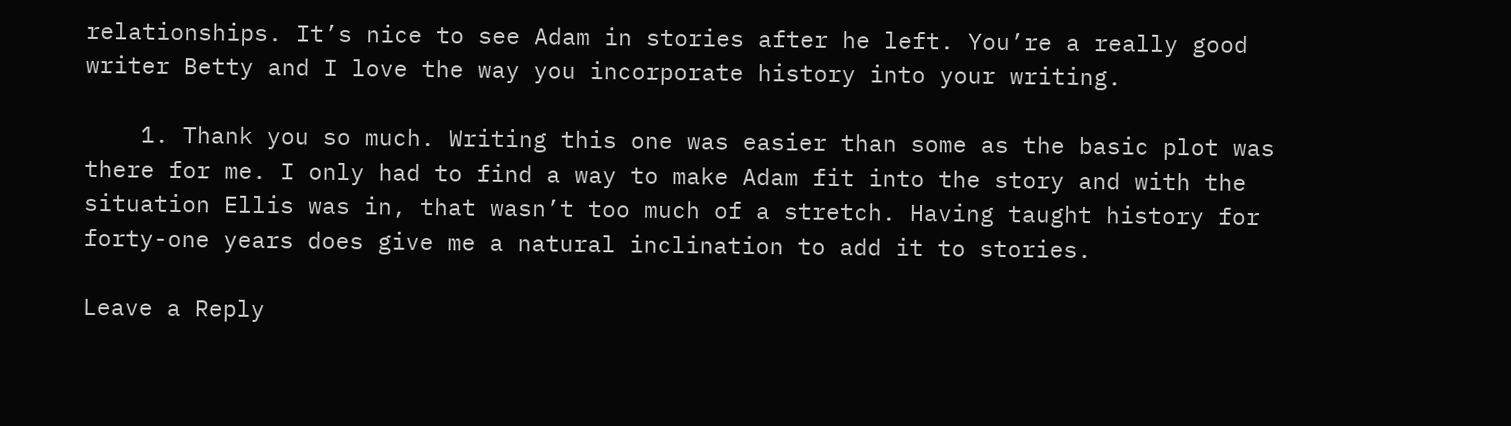relationships. It’s nice to see Adam in stories after he left. You’re a really good writer Betty and I love the way you incorporate history into your writing.

    1. Thank you so much. Writing this one was easier than some as the basic plot was there for me. I only had to find a way to make Adam fit into the story and with the situation Ellis was in, that wasn’t too much of a stretch. Having taught history for forty-one years does give me a natural inclination to add it to stories.

Leave a Reply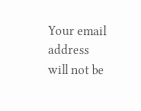Your email address will not be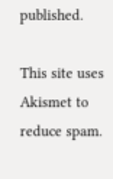published.

This site uses Akismet to reduce spam.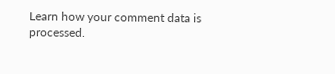Learn how your comment data is processed.